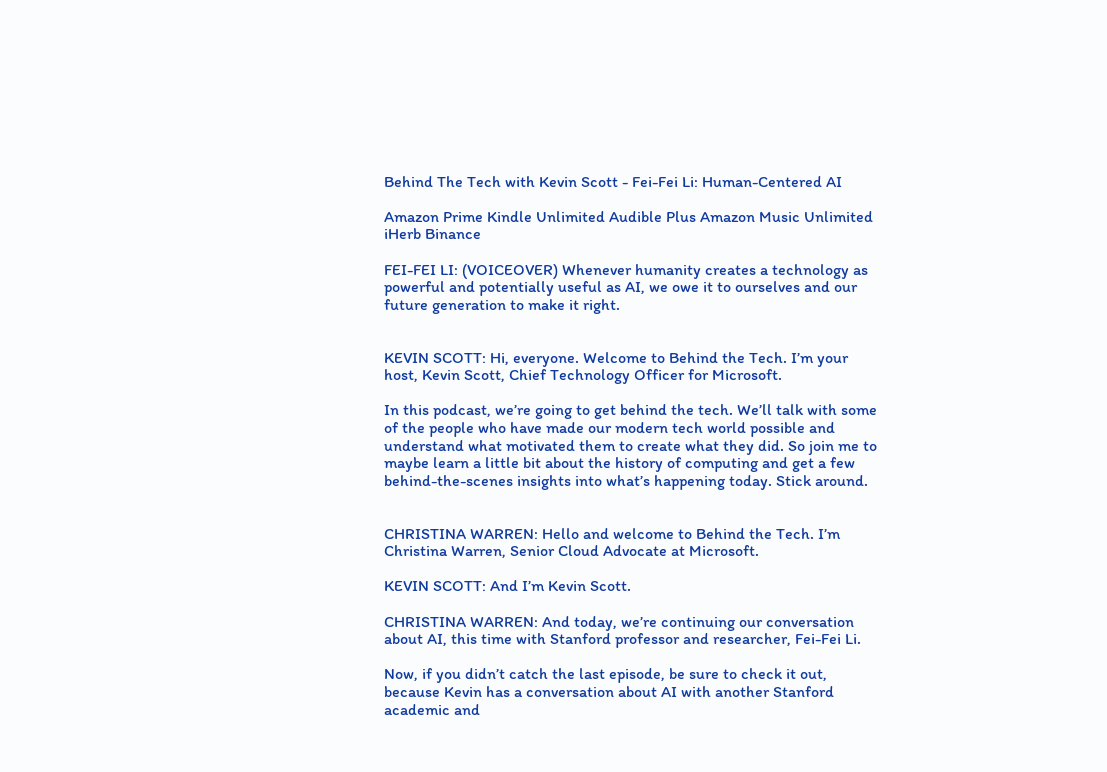Behind The Tech with Kevin Scott - Fei-Fei Li: Human-Centered AI

Amazon Prime Kindle Unlimited Audible Plus Amazon Music Unlimited iHerb Binance

FEI-FEI LI: (VOICEOVER) Whenever humanity creates a technology as powerful and potentially useful as AI, we owe it to ourselves and our future generation to make it right.


KEVIN SCOTT: Hi, everyone. Welcome to Behind the Tech. I’m your host, Kevin Scott, Chief Technology Officer for Microsoft.

In this podcast, we’re going to get behind the tech. We’ll talk with some of the people who have made our modern tech world possible and understand what motivated them to create what they did. So join me to maybe learn a little bit about the history of computing and get a few behind-the-scenes insights into what’s happening today. Stick around.


CHRISTINA WARREN: Hello and welcome to Behind the Tech. I’m Christina Warren, Senior Cloud Advocate at Microsoft.

KEVIN SCOTT: And I’m Kevin Scott.

CHRISTINA WARREN: And today, we’re continuing our conversation about AI, this time with Stanford professor and researcher, Fei-Fei Li.

Now, if you didn’t catch the last episode, be sure to check it out, because Kevin has a conversation about AI with another Stanford academic and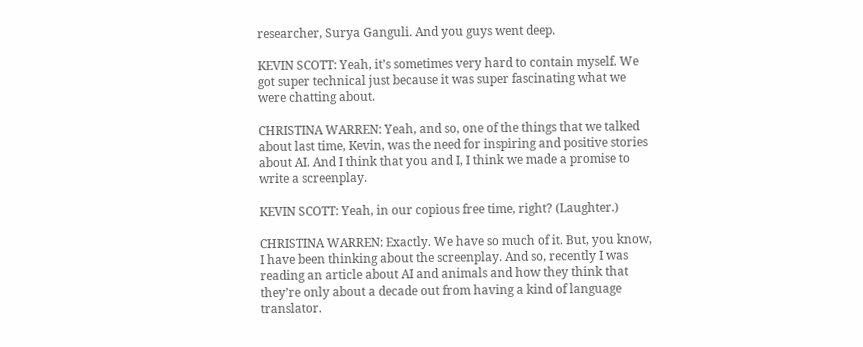researcher, Surya Ganguli. And you guys went deep.

KEVIN SCOTT: Yeah, it’s sometimes very hard to contain myself. We got super technical just because it was super fascinating what we were chatting about.

CHRISTINA WARREN: Yeah, and so, one of the things that we talked about last time, Kevin, was the need for inspiring and positive stories about AI. And I think that you and I, I think we made a promise to write a screenplay.

KEVIN SCOTT: Yeah, in our copious free time, right? (Laughter.)

CHRISTINA WARREN: Exactly. We have so much of it. But, you know, I have been thinking about the screenplay. And so, recently I was reading an article about AI and animals and how they think that they’re only about a decade out from having a kind of language translator.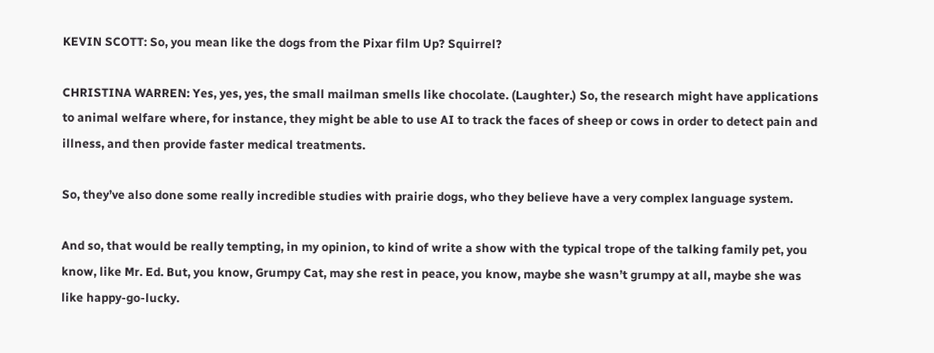KEVIN SCOTT: So, you mean like the dogs from the Pixar film Up? Squirrel?

CHRISTINA WARREN: Yes, yes, yes, the small mailman smells like chocolate. (Laughter.) So, the research might have applications to animal welfare where, for instance, they might be able to use AI to track the faces of sheep or cows in order to detect pain and illness, and then provide faster medical treatments.

So, they’ve also done some really incredible studies with prairie dogs, who they believe have a very complex language system.

And so, that would be really tempting, in my opinion, to kind of write a show with the typical trope of the talking family pet, you know, like Mr. Ed. But, you know, Grumpy Cat, may she rest in peace, you know, maybe she wasn’t grumpy at all, maybe she was like happy-go-lucky.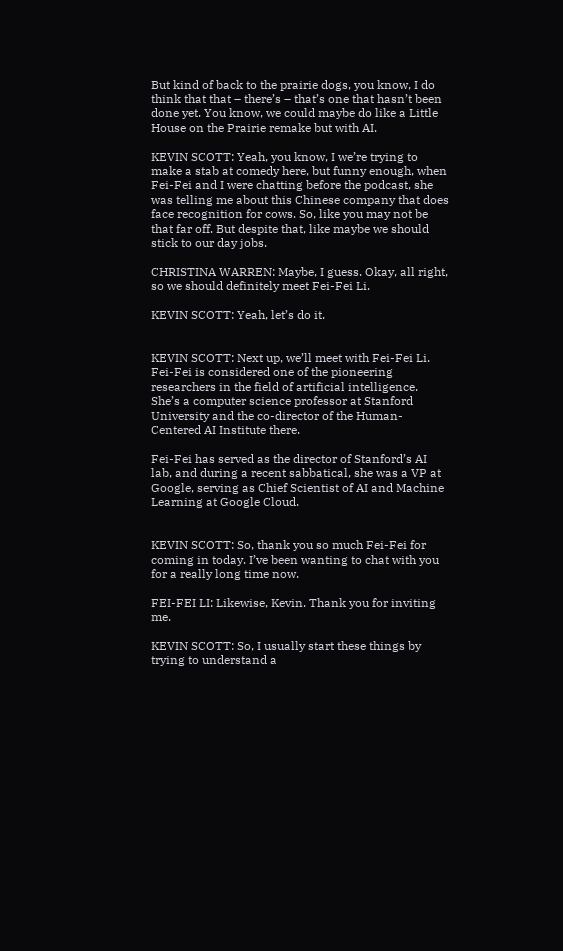But kind of back to the prairie dogs, you know, I do think that that – there’s – that’s one that hasn’t been done yet. You know, we could maybe do like a Little House on the Prairie remake but with AI.

KEVIN SCOTT: Yeah, you know, I we’re trying to make a stab at comedy here, but funny enough, when Fei-Fei and I were chatting before the podcast, she was telling me about this Chinese company that does face recognition for cows. So, like you may not be that far off. But despite that, like maybe we should stick to our day jobs.

CHRISTINA WARREN: Maybe, I guess. Okay, all right, so we should definitely meet Fei-Fei Li.

KEVIN SCOTT: Yeah, let’s do it.


KEVIN SCOTT: Next up, we’ll meet with Fei-Fei Li. Fei-Fei is considered one of the pioneering researchers in the field of artificial intelligence. She’s a computer science professor at Stanford University and the co-director of the Human-Centered AI Institute there.

Fei-Fei has served as the director of Stanford’s AI lab, and during a recent sabbatical, she was a VP at Google, serving as Chief Scientist of AI and Machine Learning at Google Cloud.


KEVIN SCOTT: So, thank you so much Fei-Fei for coming in today. I’ve been wanting to chat with you for a really long time now.

FEI-FEI LI: Likewise, Kevin. Thank you for inviting me.

KEVIN SCOTT: So, I usually start these things by trying to understand a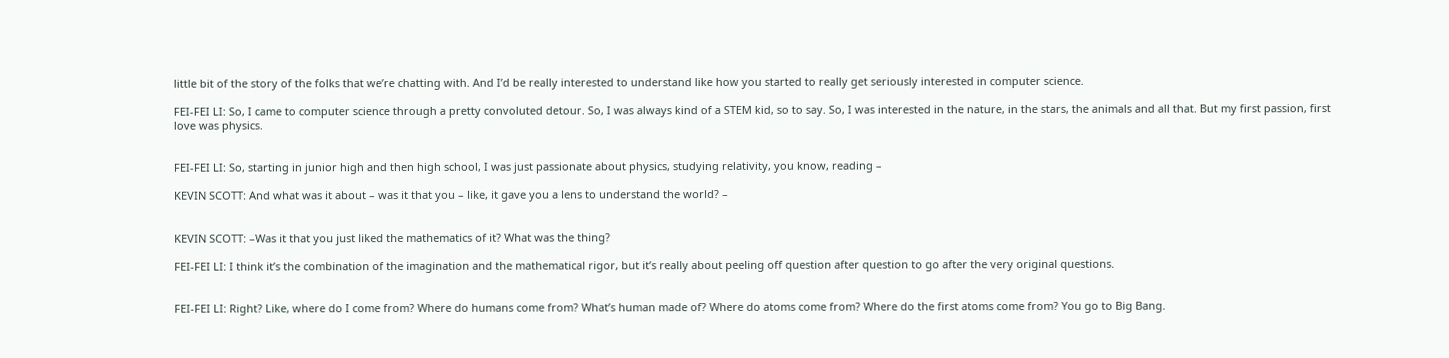little bit of the story of the folks that we’re chatting with. And I’d be really interested to understand like how you started to really get seriously interested in computer science.

FEI-FEI LI: So, I came to computer science through a pretty convoluted detour. So, I was always kind of a STEM kid, so to say. So, I was interested in the nature, in the stars, the animals and all that. But my first passion, first love was physics.


FEI-FEI LI: So, starting in junior high and then high school, I was just passionate about physics, studying relativity, you know, reading –

KEVIN SCOTT: And what was it about – was it that you – like, it gave you a lens to understand the world? –


KEVIN SCOTT: –Was it that you just liked the mathematics of it? What was the thing?

FEI-FEI LI: I think it’s the combination of the imagination and the mathematical rigor, but it’s really about peeling off question after question to go after the very original questions.


FEI-FEI LI: Right? Like, where do I come from? Where do humans come from? What’s human made of? Where do atoms come from? Where do the first atoms come from? You go to Big Bang.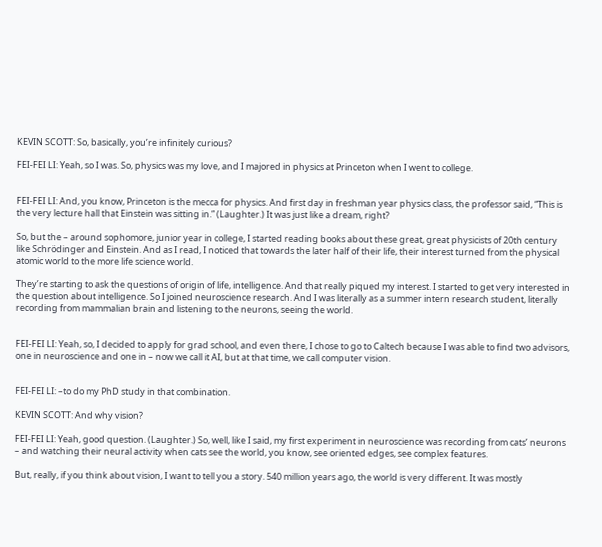KEVIN SCOTT: So, basically, you’re infinitely curious?

FEI-FEI LI: Yeah, so I was. So, physics was my love, and I majored in physics at Princeton when I went to college.


FEI-FEI LI: And, you know, Princeton is the mecca for physics. And first day in freshman year physics class, the professor said, “This is the very lecture hall that Einstein was sitting in.” (Laughter.) It was just like a dream, right?

So, but the – around sophomore, junior year in college, I started reading books about these great, great physicists of 20th century like Schrödinger and Einstein. And as I read, I noticed that towards the later half of their life, their interest turned from the physical atomic world to the more life science world.

They’re starting to ask the questions of origin of life, intelligence. And that really piqued my interest. I started to get very interested in the question about intelligence. So I joined neuroscience research. And I was literally as a summer intern research student, literally recording from mammalian brain and listening to the neurons, seeing the world.


FEI-FEI LI: Yeah, so, I decided to apply for grad school, and even there, I chose to go to Caltech because I was able to find two advisors, one in neuroscience and one in – now we call it AI, but at that time, we call computer vision.


FEI-FEI LI: –to do my PhD study in that combination.

KEVIN SCOTT: And why vision?

FEI-FEI LI: Yeah, good question. (Laughter.) So, well, like I said, my first experiment in neuroscience was recording from cats’ neurons – and watching their neural activity when cats see the world, you know, see oriented edges, see complex features.

But, really, if you think about vision, I want to tell you a story. 540 million years ago, the world is very different. It was mostly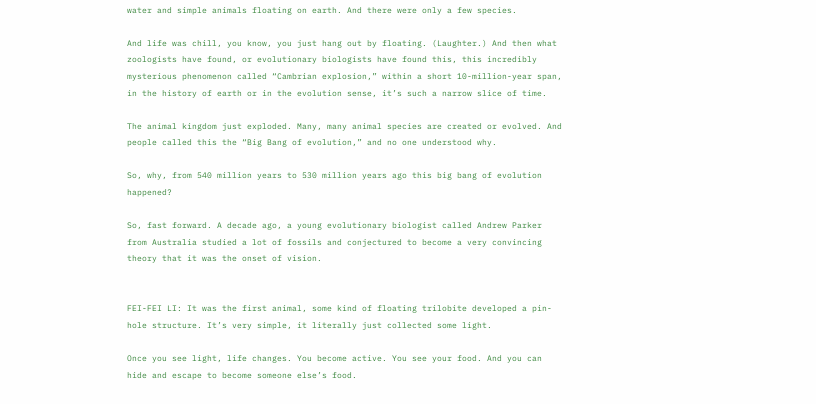water and simple animals floating on earth. And there were only a few species.

And life was chill, you know, you just hang out by floating. (Laughter.) And then what zoologists have found, or evolutionary biologists have found this, this incredibly mysterious phenomenon called “Cambrian explosion,” within a short 10-million-year span, in the history of earth or in the evolution sense, it’s such a narrow slice of time.

The animal kingdom just exploded. Many, many animal species are created or evolved. And people called this the “Big Bang of evolution,” and no one understood why.

So, why, from 540 million years to 530 million years ago this big bang of evolution happened?

So, fast forward. A decade ago, a young evolutionary biologist called Andrew Parker from Australia studied a lot of fossils and conjectured to become a very convincing theory that it was the onset of vision.


FEI-FEI LI: It was the first animal, some kind of floating trilobite developed a pin-hole structure. It’s very simple, it literally just collected some light.

Once you see light, life changes. You become active. You see your food. And you can hide and escape to become someone else’s food.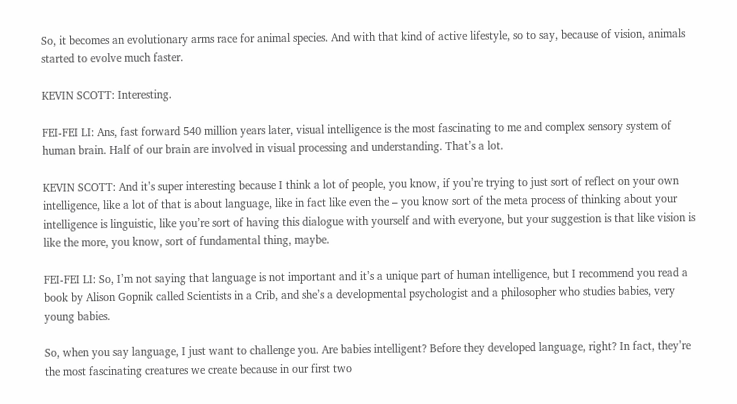So, it becomes an evolutionary arms race for animal species. And with that kind of active lifestyle, so to say, because of vision, animals started to evolve much faster.

KEVIN SCOTT: Interesting.

FEI-FEI LI: Ans, fast forward 540 million years later, visual intelligence is the most fascinating to me and complex sensory system of human brain. Half of our brain are involved in visual processing and understanding. That’s a lot.

KEVIN SCOTT: And it’s super interesting because I think a lot of people, you know, if you’re trying to just sort of reflect on your own intelligence, like a lot of that is about language, like in fact like even the – you know sort of the meta process of thinking about your intelligence is linguistic, like you’re sort of having this dialogue with yourself and with everyone, but your suggestion is that like vision is like the more, you know, sort of fundamental thing, maybe.

FEI-FEI LI: So, I’m not saying that language is not important and it’s a unique part of human intelligence, but I recommend you read a book by Alison Gopnik called Scientists in a Crib, and she’s a developmental psychologist and a philosopher who studies babies, very young babies.

So, when you say language, I just want to challenge you. Are babies intelligent? Before they developed language, right? In fact, they’re the most fascinating creatures we create because in our first two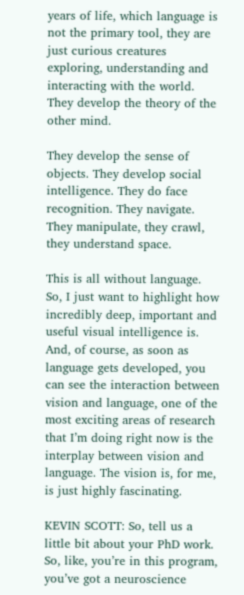years of life, which language is not the primary tool, they are just curious creatures exploring, understanding and interacting with the world. They develop the theory of the other mind.

They develop the sense of objects. They develop social intelligence. They do face recognition. They navigate. They manipulate, they crawl, they understand space.

This is all without language. So, I just want to highlight how incredibly deep, important and useful visual intelligence is. And, of course, as soon as language gets developed, you can see the interaction between vision and language, one of the most exciting areas of research that I’m doing right now is the interplay between vision and language. The vision is, for me, is just highly fascinating.

KEVIN SCOTT: So, tell us a little bit about your PhD work. So, like, you’re in this program, you’ve got a neuroscience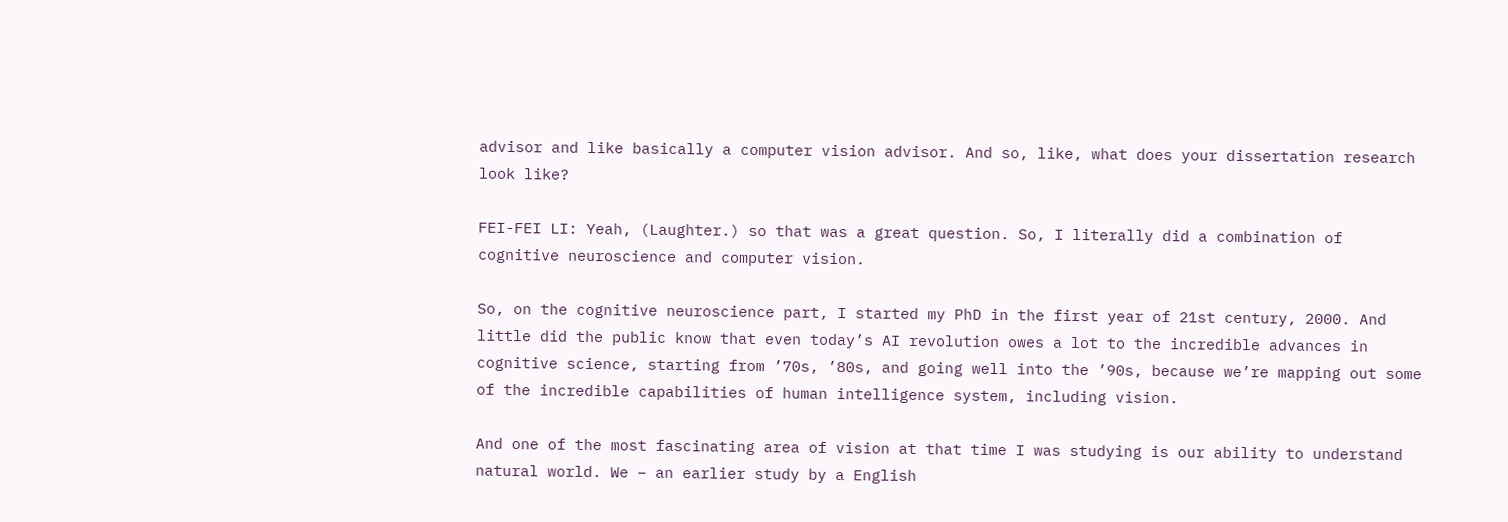advisor and like basically a computer vision advisor. And so, like, what does your dissertation research look like?

FEI-FEI LI: Yeah, (Laughter.) so that was a great question. So, I literally did a combination of cognitive neuroscience and computer vision.

So, on the cognitive neuroscience part, I started my PhD in the first year of 21st century, 2000. And little did the public know that even today’s AI revolution owes a lot to the incredible advances in cognitive science, starting from ’70s, ’80s, and going well into the ’90s, because we’re mapping out some of the incredible capabilities of human intelligence system, including vision.

And one of the most fascinating area of vision at that time I was studying is our ability to understand natural world. We – an earlier study by a English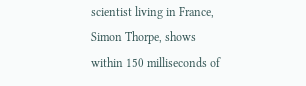scientist living in France, Simon Thorpe, shows within 150 milliseconds of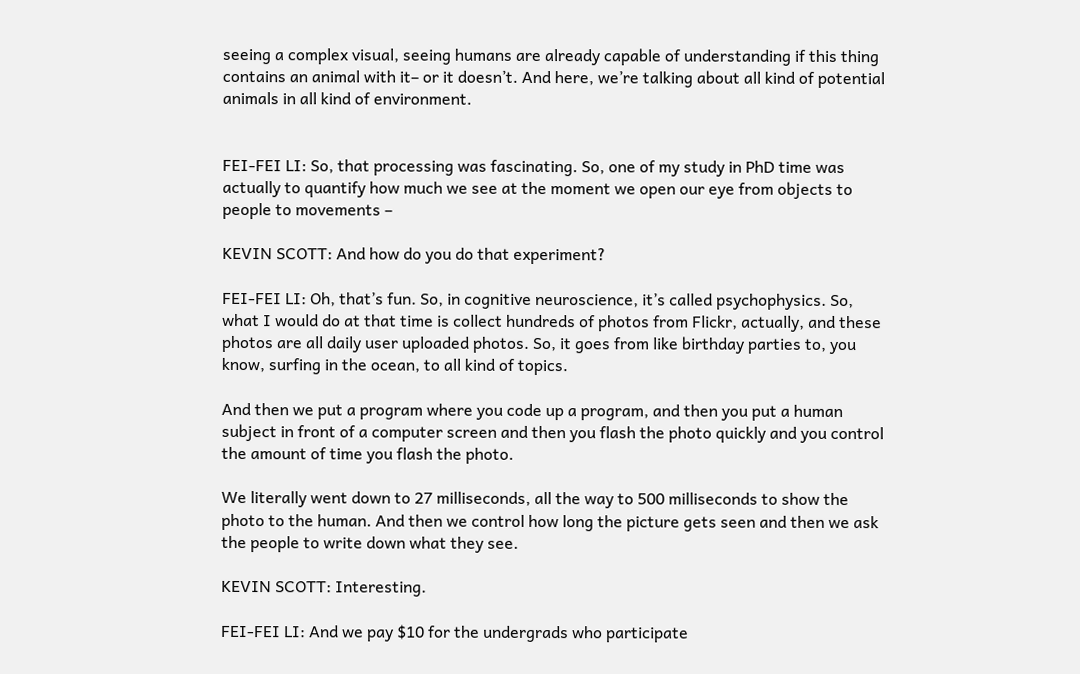seeing a complex visual, seeing humans are already capable of understanding if this thing contains an animal with it– or it doesn’t. And here, we’re talking about all kind of potential animals in all kind of environment.


FEI-FEI LI: So, that processing was fascinating. So, one of my study in PhD time was actually to quantify how much we see at the moment we open our eye from objects to people to movements –

KEVIN SCOTT: And how do you do that experiment?

FEI-FEI LI: Oh, that’s fun. So, in cognitive neuroscience, it’s called psychophysics. So, what I would do at that time is collect hundreds of photos from Flickr, actually, and these photos are all daily user uploaded photos. So, it goes from like birthday parties to, you know, surfing in the ocean, to all kind of topics.

And then we put a program where you code up a program, and then you put a human subject in front of a computer screen and then you flash the photo quickly and you control the amount of time you flash the photo.

We literally went down to 27 milliseconds, all the way to 500 milliseconds to show the photo to the human. And then we control how long the picture gets seen and then we ask the people to write down what they see.

KEVIN SCOTT: Interesting.

FEI-FEI LI: And we pay $10 for the undergrads who participate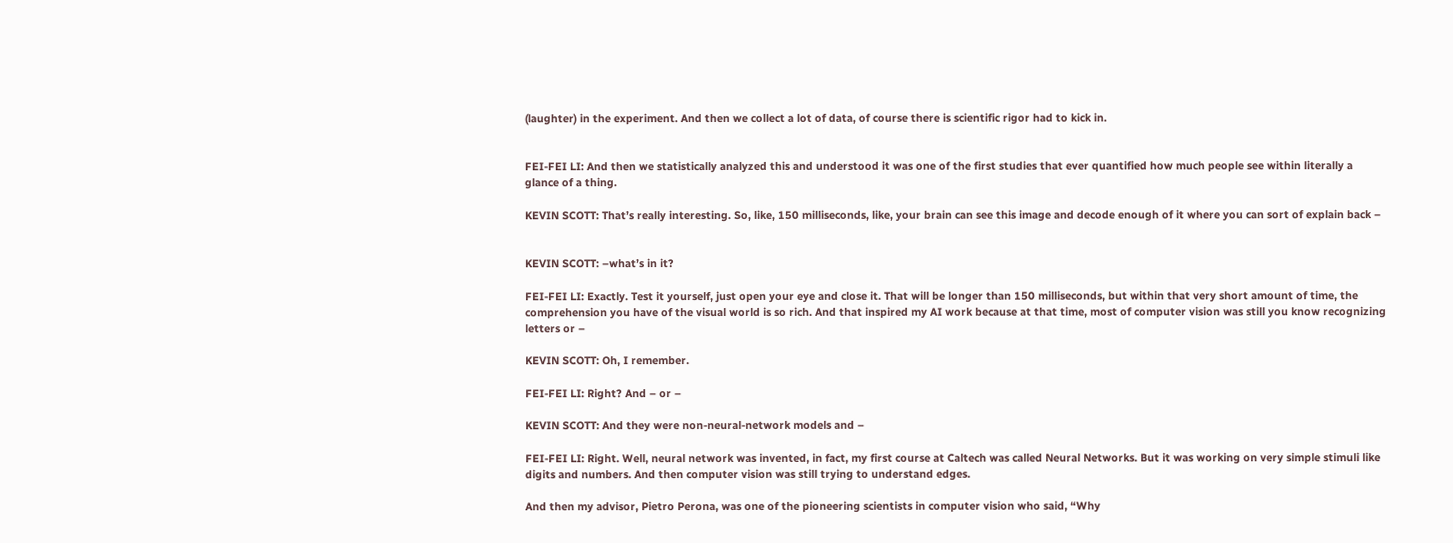(laughter) in the experiment. And then we collect a lot of data, of course there is scientific rigor had to kick in.


FEI-FEI LI: And then we statistically analyzed this and understood it was one of the first studies that ever quantified how much people see within literally a glance of a thing.

KEVIN SCOTT: That’s really interesting. So, like, 150 milliseconds, like, your brain can see this image and decode enough of it where you can sort of explain back –


KEVIN SCOTT: –what’s in it?

FEI-FEI LI: Exactly. Test it yourself, just open your eye and close it. That will be longer than 150 milliseconds, but within that very short amount of time, the comprehension you have of the visual world is so rich. And that inspired my AI work because at that time, most of computer vision was still you know recognizing letters or –

KEVIN SCOTT: Oh, I remember.

FEI-FEI LI: Right? And – or –

KEVIN SCOTT: And they were non-neural-network models and –

FEI-FEI LI: Right. Well, neural network was invented, in fact, my first course at Caltech was called Neural Networks. But it was working on very simple stimuli like digits and numbers. And then computer vision was still trying to understand edges.

And then my advisor, Pietro Perona, was one of the pioneering scientists in computer vision who said, “Why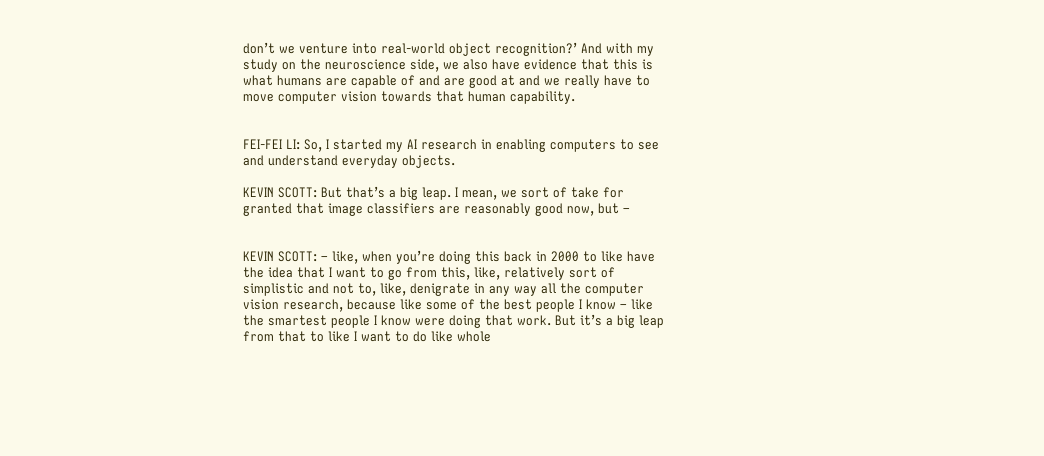don’t we venture into real-world object recognition?’ And with my study on the neuroscience side, we also have evidence that this is what humans are capable of and are good at and we really have to move computer vision towards that human capability.


FEI-FEI LI: So, I started my AI research in enabling computers to see and understand everyday objects.

KEVIN SCOTT: But that’s a big leap. I mean, we sort of take for granted that image classifiers are reasonably good now, but –


KEVIN SCOTT: – like, when you’re doing this back in 2000 to like have the idea that I want to go from this, like, relatively sort of simplistic and not to, like, denigrate in any way all the computer vision research, because like some of the best people I know – like the smartest people I know were doing that work. But it’s a big leap from that to like I want to do like whole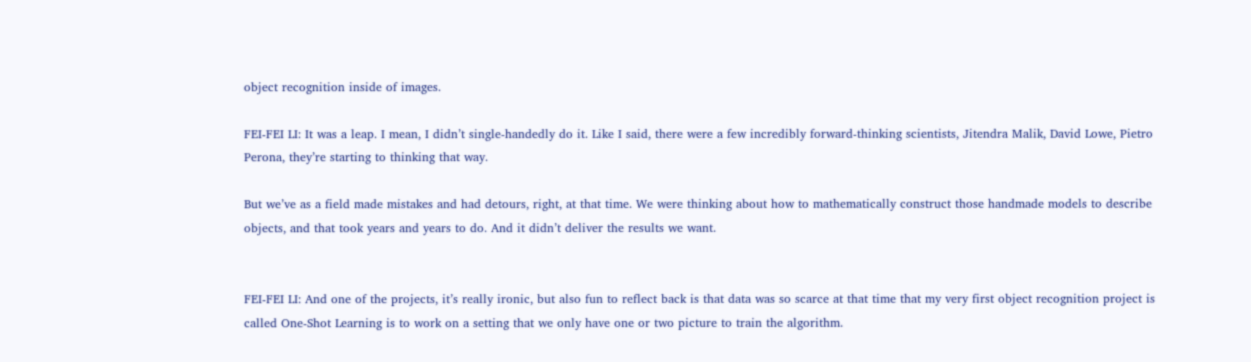object recognition inside of images.

FEI-FEI LI: It was a leap. I mean, I didn’t single-handedly do it. Like I said, there were a few incredibly forward-thinking scientists, Jitendra Malik, David Lowe, Pietro Perona, they’re starting to thinking that way.

But we’ve as a field made mistakes and had detours, right, at that time. We were thinking about how to mathematically construct those handmade models to describe objects, and that took years and years to do. And it didn’t deliver the results we want.


FEI-FEI LI: And one of the projects, it’s really ironic, but also fun to reflect back is that data was so scarce at that time that my very first object recognition project is called One-Shot Learning is to work on a setting that we only have one or two picture to train the algorithm.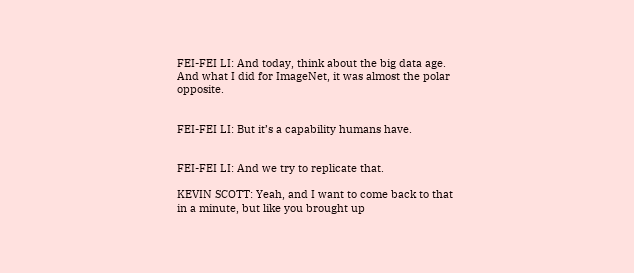FEI-FEI LI: And today, think about the big data age. And what I did for ImageNet, it was almost the polar opposite.


FEI-FEI LI: But it’s a capability humans have.


FEI-FEI LI: And we try to replicate that.

KEVIN SCOTT: Yeah, and I want to come back to that in a minute, but like you brought up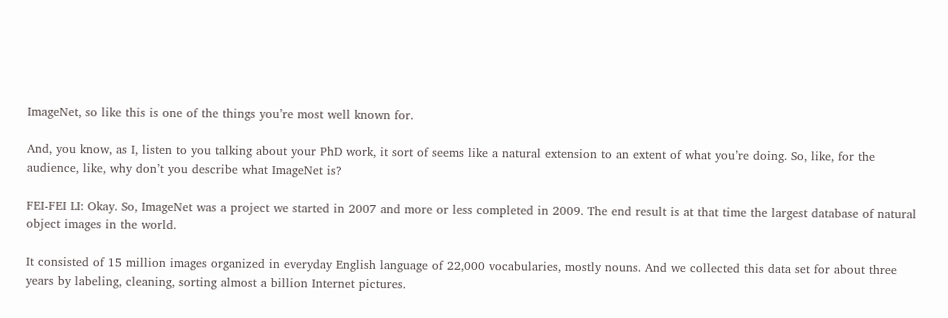ImageNet, so like this is one of the things you’re most well known for.

And, you know, as I, listen to you talking about your PhD work, it sort of seems like a natural extension to an extent of what you’re doing. So, like, for the audience, like, why don’t you describe what ImageNet is?

FEI-FEI LI: Okay. So, ImageNet was a project we started in 2007 and more or less completed in 2009. The end result is at that time the largest database of natural object images in the world.

It consisted of 15 million images organized in everyday English language of 22,000 vocabularies, mostly nouns. And we collected this data set for about three years by labeling, cleaning, sorting almost a billion Internet pictures.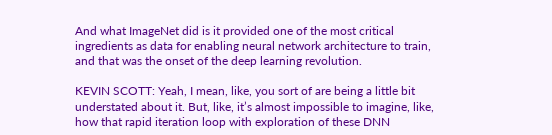And what ImageNet did is it provided one of the most critical ingredients as data for enabling neural network architecture to train, and that was the onset of the deep learning revolution.

KEVIN SCOTT: Yeah, I mean, like, you sort of are being a little bit understated about it. But, like, it’s almost impossible to imagine, like, how that rapid iteration loop with exploration of these DNN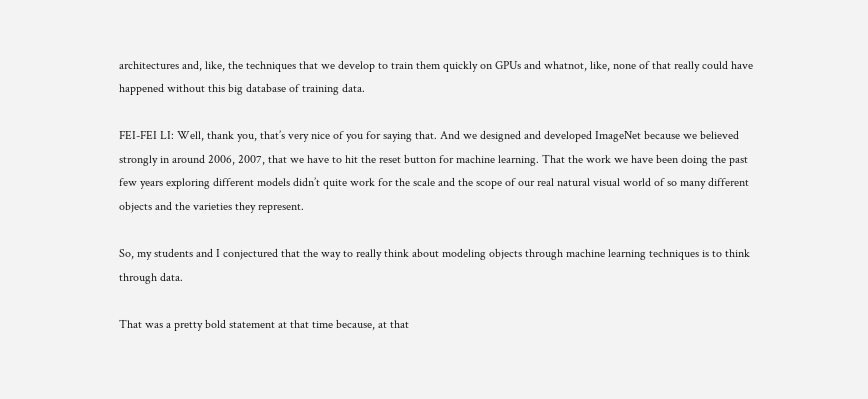architectures and, like, the techniques that we develop to train them quickly on GPUs and whatnot, like, none of that really could have happened without this big database of training data.

FEI-FEI LI: Well, thank you, that’s very nice of you for saying that. And we designed and developed ImageNet because we believed strongly in around 2006, 2007, that we have to hit the reset button for machine learning. That the work we have been doing the past few years exploring different models didn’t quite work for the scale and the scope of our real natural visual world of so many different objects and the varieties they represent.

So, my students and I conjectured that the way to really think about modeling objects through machine learning techniques is to think through data.

That was a pretty bold statement at that time because, at that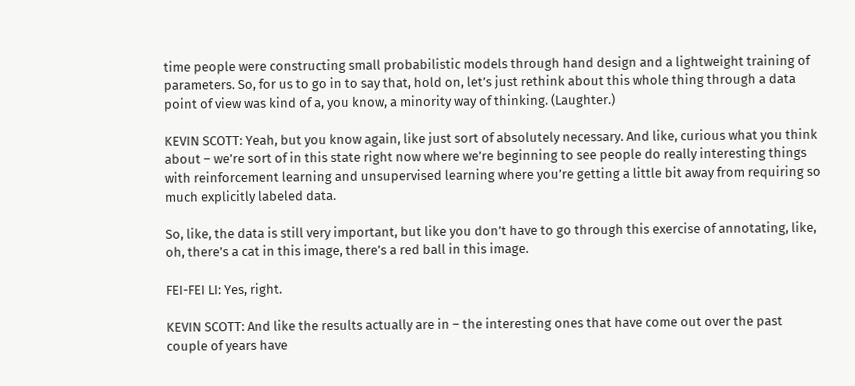time people were constructing small probabilistic models through hand design and a lightweight training of parameters. So, for us to go in to say that, hold on, let’s just rethink about this whole thing through a data point of view was kind of a, you know, a minority way of thinking. (Laughter.)

KEVIN SCOTT: Yeah, but you know again, like just sort of absolutely necessary. And like, curious what you think about – we’re sort of in this state right now where we’re beginning to see people do really interesting things with reinforcement learning and unsupervised learning where you’re getting a little bit away from requiring so much explicitly labeled data.

So, like, the data is still very important, but like you don’t have to go through this exercise of annotating, like, oh, there’s a cat in this image, there’s a red ball in this image.

FEI-FEI LI: Yes, right.

KEVIN SCOTT: And like the results actually are in – the interesting ones that have come out over the past couple of years have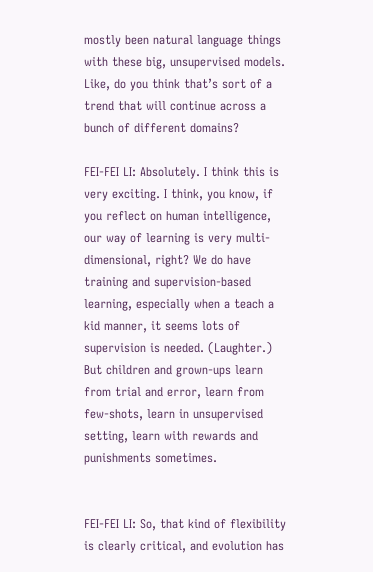mostly been natural language things with these big, unsupervised models. Like, do you think that’s sort of a trend that will continue across a bunch of different domains?

FEI-FEI LI: Absolutely. I think this is very exciting. I think, you know, if you reflect on human intelligence, our way of learning is very multi-dimensional, right? We do have training and supervision-based learning, especially when a teach a kid manner, it seems lots of supervision is needed. (Laughter.) But children and grown-ups learn from trial and error, learn from few-shots, learn in unsupervised setting, learn with rewards and punishments sometimes.


FEI-FEI LI: So, that kind of flexibility is clearly critical, and evolution has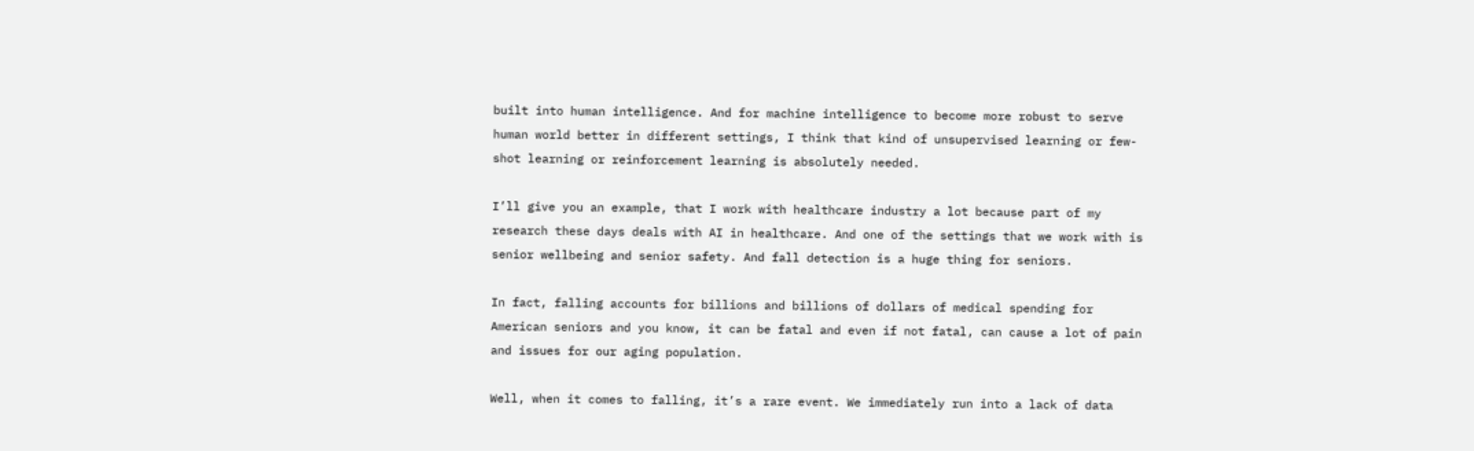built into human intelligence. And for machine intelligence to become more robust to serve human world better in different settings, I think that kind of unsupervised learning or few-shot learning or reinforcement learning is absolutely needed.

I’ll give you an example, that I work with healthcare industry a lot because part of my research these days deals with AI in healthcare. And one of the settings that we work with is senior wellbeing and senior safety. And fall detection is a huge thing for seniors.

In fact, falling accounts for billions and billions of dollars of medical spending for American seniors and you know, it can be fatal and even if not fatal, can cause a lot of pain and issues for our aging population.

Well, when it comes to falling, it’s a rare event. We immediately run into a lack of data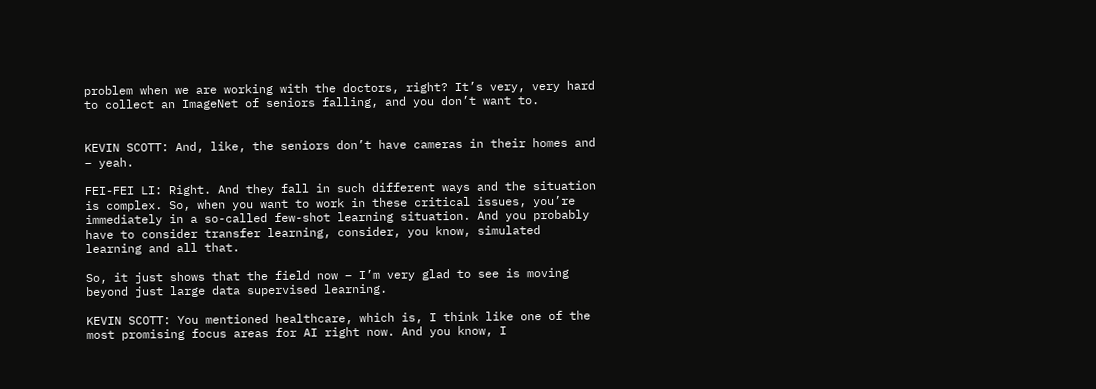problem when we are working with the doctors, right? It’s very, very hard to collect an ImageNet of seniors falling, and you don’t want to.


KEVIN SCOTT: And, like, the seniors don’t have cameras in their homes and – yeah.

FEI-FEI LI: Right. And they fall in such different ways and the situation is complex. So, when you want to work in these critical issues, you’re immediately in a so-called few-shot learning situation. And you probably have to consider transfer learning, consider, you know, simulated learning and all that.

So, it just shows that the field now – I’m very glad to see is moving beyond just large data supervised learning.

KEVIN SCOTT: You mentioned healthcare, which is, I think like one of the most promising focus areas for AI right now. And you know, I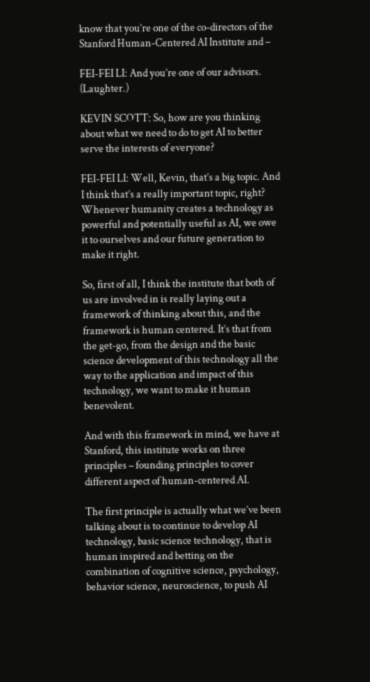know that you’re one of the co-directors of the Stanford Human-Centered AI Institute and –

FEI-FEI LI: And you’re one of our advisors. (Laughter.)

KEVIN SCOTT: So, how are you thinking about what we need to do to get AI to better serve the interests of everyone?

FEI-FEI LI: Well, Kevin, that’s a big topic. And I think that’s a really important topic, right? Whenever humanity creates a technology as powerful and potentially useful as AI, we owe it to ourselves and our future generation to make it right.

So, first of all, I think the institute that both of us are involved in is really laying out a framework of thinking about this, and the framework is human centered. It’s that from the get-go, from the design and the basic science development of this technology all the way to the application and impact of this technology, we want to make it human benevolent.

And with this framework in mind, we have at Stanford, this institute works on three principles – founding principles to cover different aspect of human-centered AI.

The first principle is actually what we’ve been talking about is to continue to develop AI technology, basic science technology, that is human inspired and betting on the combination of cognitive science, psychology, behavior science, neuroscience, to push AI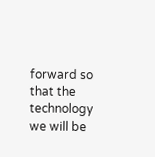forward so that the technology we will be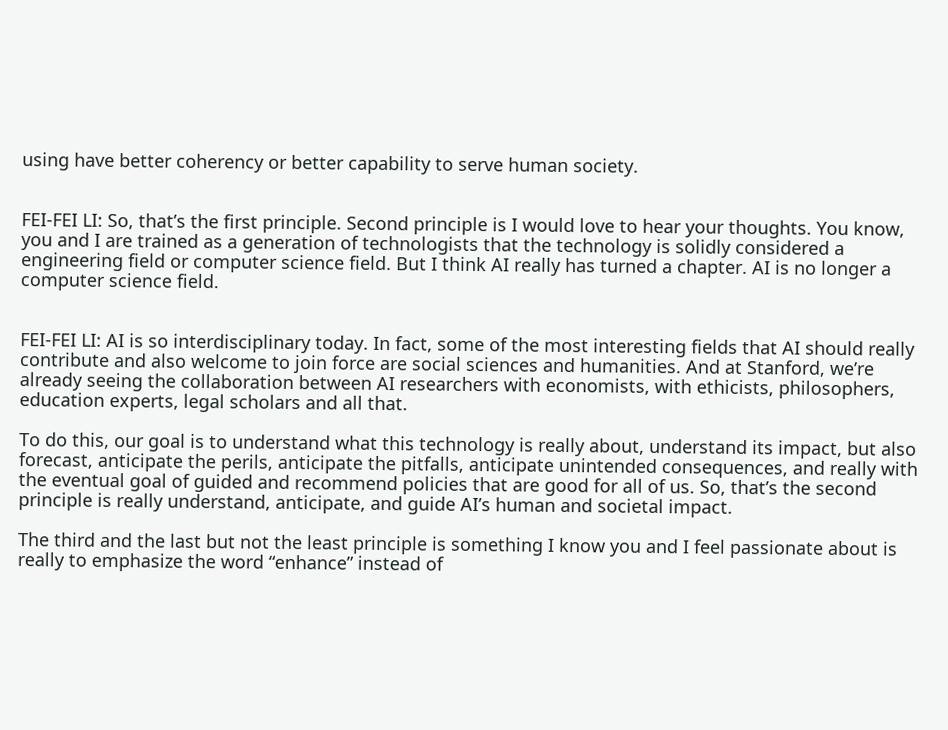using have better coherency or better capability to serve human society.


FEI-FEI LI: So, that’s the first principle. Second principle is I would love to hear your thoughts. You know, you and I are trained as a generation of technologists that the technology is solidly considered a engineering field or computer science field. But I think AI really has turned a chapter. AI is no longer a computer science field.


FEI-FEI LI: AI is so interdisciplinary today. In fact, some of the most interesting fields that AI should really contribute and also welcome to join force are social sciences and humanities. And at Stanford, we’re already seeing the collaboration between AI researchers with economists, with ethicists, philosophers, education experts, legal scholars and all that.

To do this, our goal is to understand what this technology is really about, understand its impact, but also forecast, anticipate the perils, anticipate the pitfalls, anticipate unintended consequences, and really with the eventual goal of guided and recommend policies that are good for all of us. So, that’s the second principle is really understand, anticipate, and guide AI’s human and societal impact.

The third and the last but not the least principle is something I know you and I feel passionate about is really to emphasize the word “enhance” instead of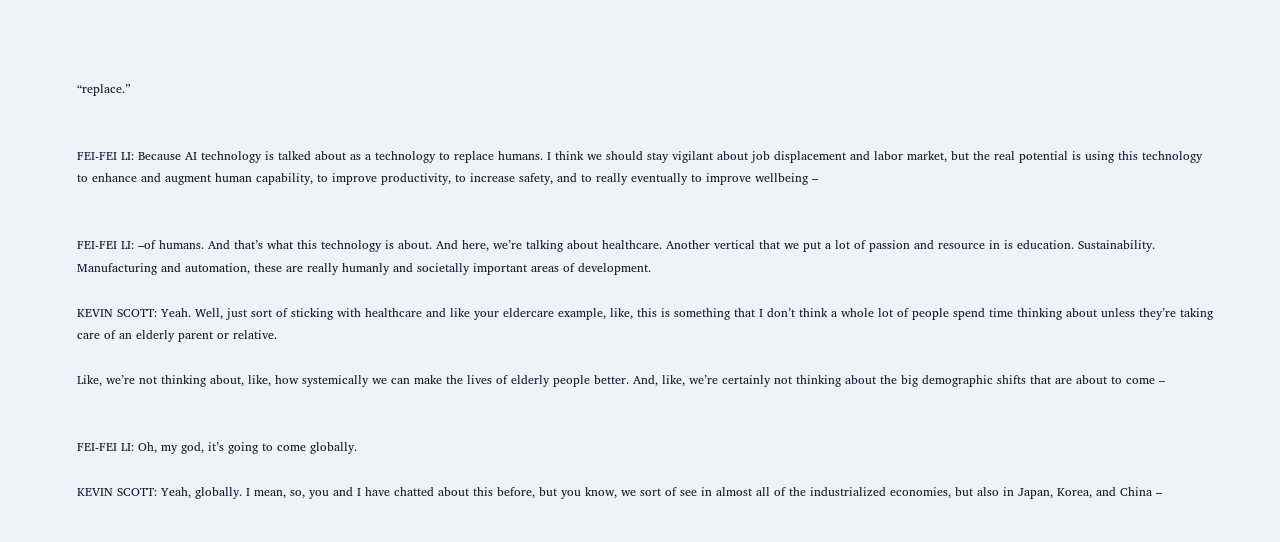“replace.”


FEI-FEI LI: Because AI technology is talked about as a technology to replace humans. I think we should stay vigilant about job displacement and labor market, but the real potential is using this technology to enhance and augment human capability, to improve productivity, to increase safety, and to really eventually to improve wellbeing –


FEI-FEI LI: –of humans. And that’s what this technology is about. And here, we’re talking about healthcare. Another vertical that we put a lot of passion and resource in is education. Sustainability. Manufacturing and automation, these are really humanly and societally important areas of development.

KEVIN SCOTT: Yeah. Well, just sort of sticking with healthcare and like your eldercare example, like, this is something that I don’t think a whole lot of people spend time thinking about unless they’re taking care of an elderly parent or relative.

Like, we’re not thinking about, like, how systemically we can make the lives of elderly people better. And, like, we’re certainly not thinking about the big demographic shifts that are about to come –


FEI-FEI LI: Oh, my god, it’s going to come globally.

KEVIN SCOTT: Yeah, globally. I mean, so, you and I have chatted about this before, but you know, we sort of see in almost all of the industrialized economies, but also in Japan, Korea, and China –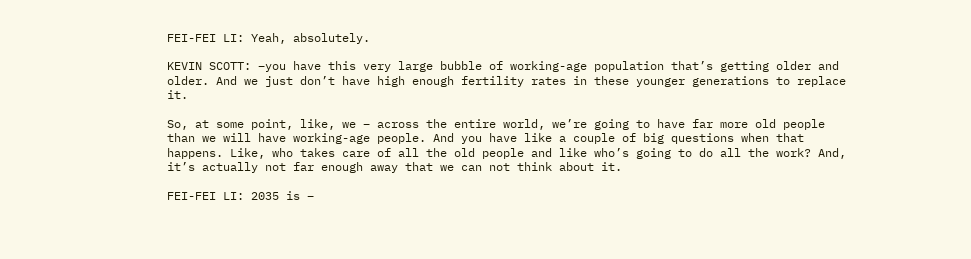FEI-FEI LI: Yeah, absolutely.

KEVIN SCOTT: –you have this very large bubble of working-age population that’s getting older and older. And we just don’t have high enough fertility rates in these younger generations to replace it.

So, at some point, like, we – across the entire world, we’re going to have far more old people than we will have working-age people. And you have like a couple of big questions when that happens. Like, who takes care of all the old people and like who’s going to do all the work? And, it’s actually not far enough away that we can not think about it.

FEI-FEI LI: 2035 is –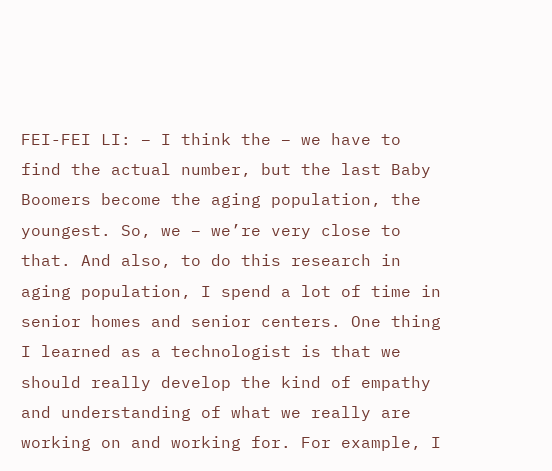FEI-FEI LI: – I think the – we have to find the actual number, but the last Baby Boomers become the aging population, the youngest. So, we – we’re very close to that. And also, to do this research in aging population, I spend a lot of time in senior homes and senior centers. One thing I learned as a technologist is that we should really develop the kind of empathy and understanding of what we really are working on and working for. For example, I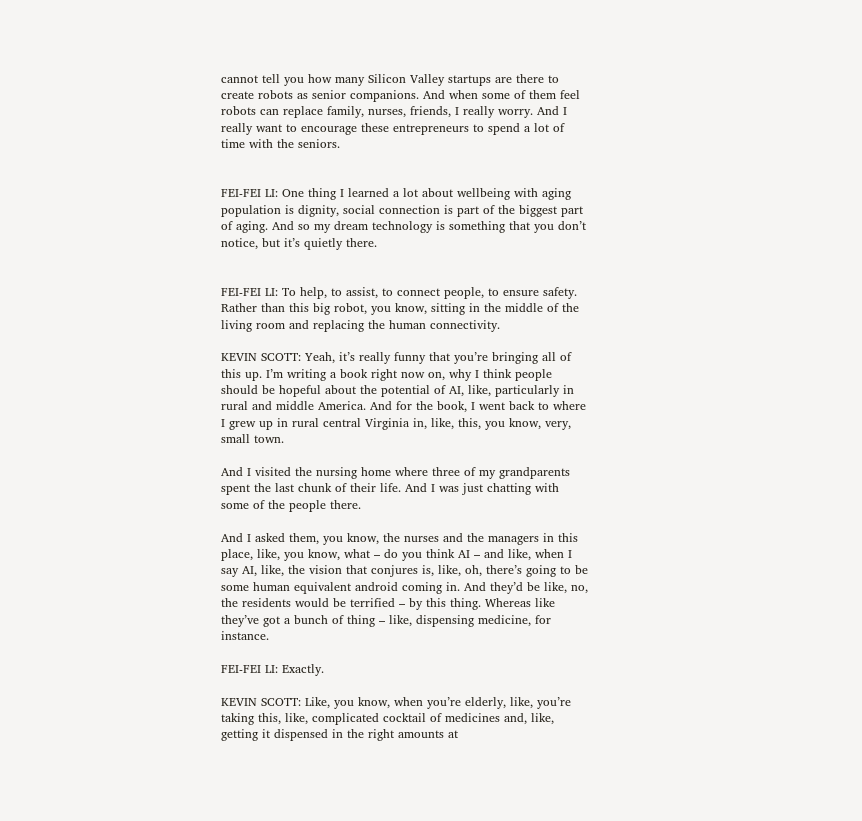cannot tell you how many Silicon Valley startups are there to create robots as senior companions. And when some of them feel robots can replace family, nurses, friends, I really worry. And I really want to encourage these entrepreneurs to spend a lot of time with the seniors.


FEI-FEI LI: One thing I learned a lot about wellbeing with aging population is dignity, social connection is part of the biggest part of aging. And so my dream technology is something that you don’t notice, but it’s quietly there.


FEI-FEI LI: To help, to assist, to connect people, to ensure safety. Rather than this big robot, you know, sitting in the middle of the living room and replacing the human connectivity.

KEVIN SCOTT: Yeah, it’s really funny that you’re bringing all of this up. I’m writing a book right now on, why I think people should be hopeful about the potential of AI, like, particularly in rural and middle America. And for the book, I went back to where I grew up in rural central Virginia in, like, this, you know, very, small town.

And I visited the nursing home where three of my grandparents spent the last chunk of their life. And I was just chatting with some of the people there.

And I asked them, you know, the nurses and the managers in this place, like, you know, what – do you think AI – and like, when I say AI, like, the vision that conjures is, like, oh, there’s going to be some human equivalent android coming in. And they’d be like, no, the residents would be terrified – by this thing. Whereas like they’ve got a bunch of thing – like, dispensing medicine, for instance.

FEI-FEI LI: Exactly.

KEVIN SCOTT: Like, you know, when you’re elderly, like, you’re taking this, like, complicated cocktail of medicines and, like, getting it dispensed in the right amounts at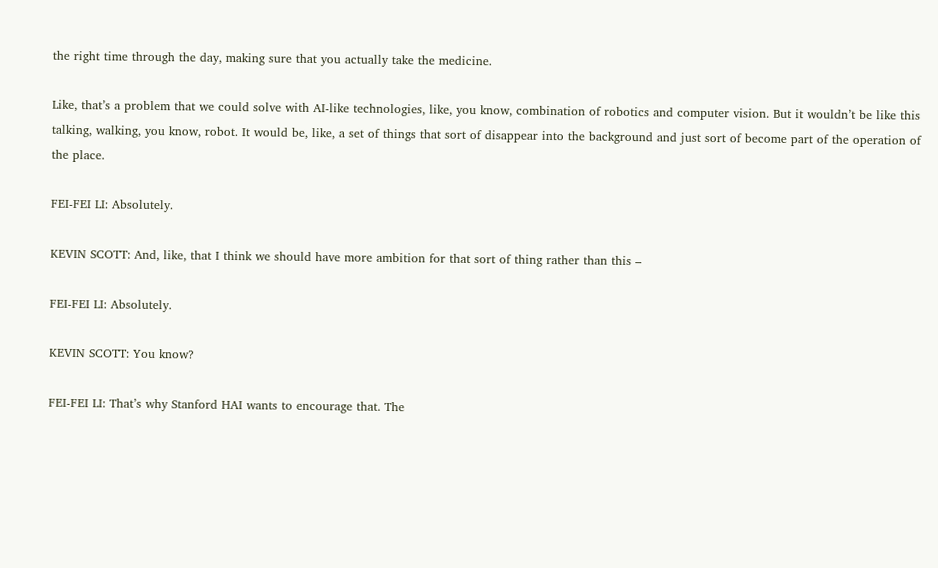the right time through the day, making sure that you actually take the medicine.

Like, that’s a problem that we could solve with AI-like technologies, like, you know, combination of robotics and computer vision. But it wouldn’t be like this talking, walking, you know, robot. It would be, like, a set of things that sort of disappear into the background and just sort of become part of the operation of the place.

FEI-FEI LI: Absolutely.

KEVIN SCOTT: And, like, that I think we should have more ambition for that sort of thing rather than this –

FEI-FEI LI: Absolutely.

KEVIN SCOTT: You know?

FEI-FEI LI: That’s why Stanford HAI wants to encourage that. The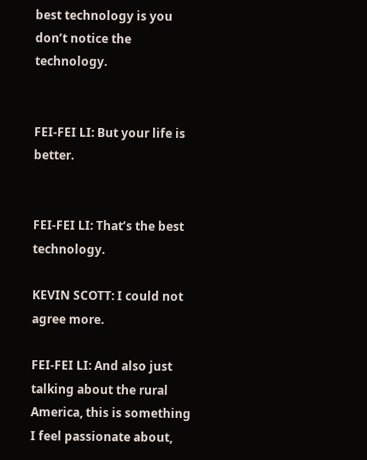best technology is you don’t notice the technology.


FEI-FEI LI: But your life is better.


FEI-FEI LI: That’s the best technology.

KEVIN SCOTT: I could not agree more.

FEI-FEI LI: And also just talking about the rural America, this is something I feel passionate about,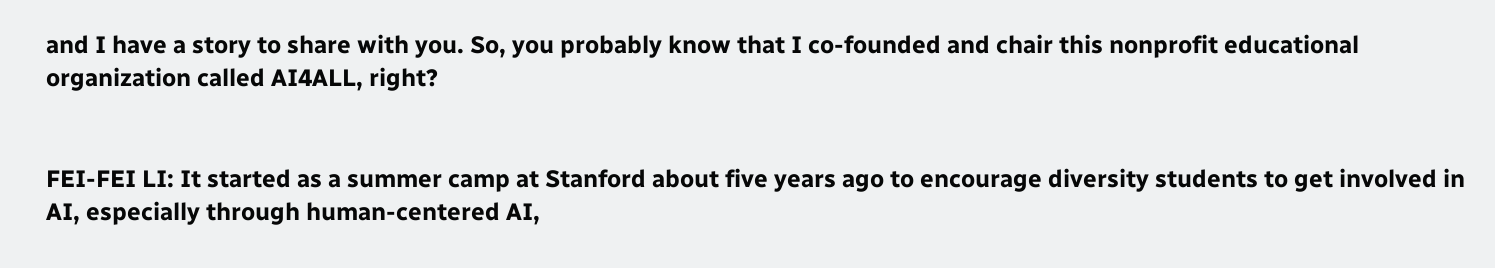and I have a story to share with you. So, you probably know that I co-founded and chair this nonprofit educational organization called AI4ALL, right?


FEI-FEI LI: It started as a summer camp at Stanford about five years ago to encourage diversity students to get involved in AI, especially through human-centered AI,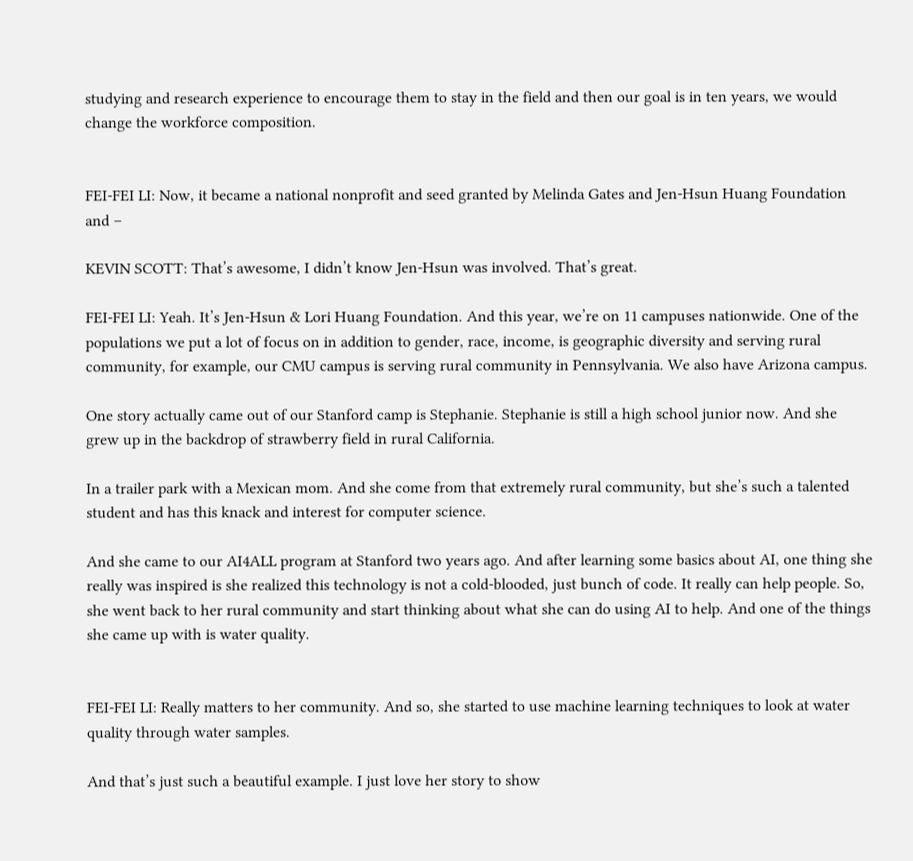studying and research experience to encourage them to stay in the field and then our goal is in ten years, we would change the workforce composition.


FEI-FEI LI: Now, it became a national nonprofit and seed granted by Melinda Gates and Jen-Hsun Huang Foundation and –

KEVIN SCOTT: That’s awesome, I didn’t know Jen-Hsun was involved. That’s great.

FEI-FEI LI: Yeah. It’s Jen-Hsun & Lori Huang Foundation. And this year, we’re on 11 campuses nationwide. One of the populations we put a lot of focus on in addition to gender, race, income, is geographic diversity and serving rural community, for example, our CMU campus is serving rural community in Pennsylvania. We also have Arizona campus.

One story actually came out of our Stanford camp is Stephanie. Stephanie is still a high school junior now. And she grew up in the backdrop of strawberry field in rural California.

In a trailer park with a Mexican mom. And she come from that extremely rural community, but she’s such a talented student and has this knack and interest for computer science.

And she came to our AI4ALL program at Stanford two years ago. And after learning some basics about AI, one thing she really was inspired is she realized this technology is not a cold-blooded, just bunch of code. It really can help people. So, she went back to her rural community and start thinking about what she can do using AI to help. And one of the things she came up with is water quality.


FEI-FEI LI: Really matters to her community. And so, she started to use machine learning techniques to look at water quality through water samples.

And that’s just such a beautiful example. I just love her story to show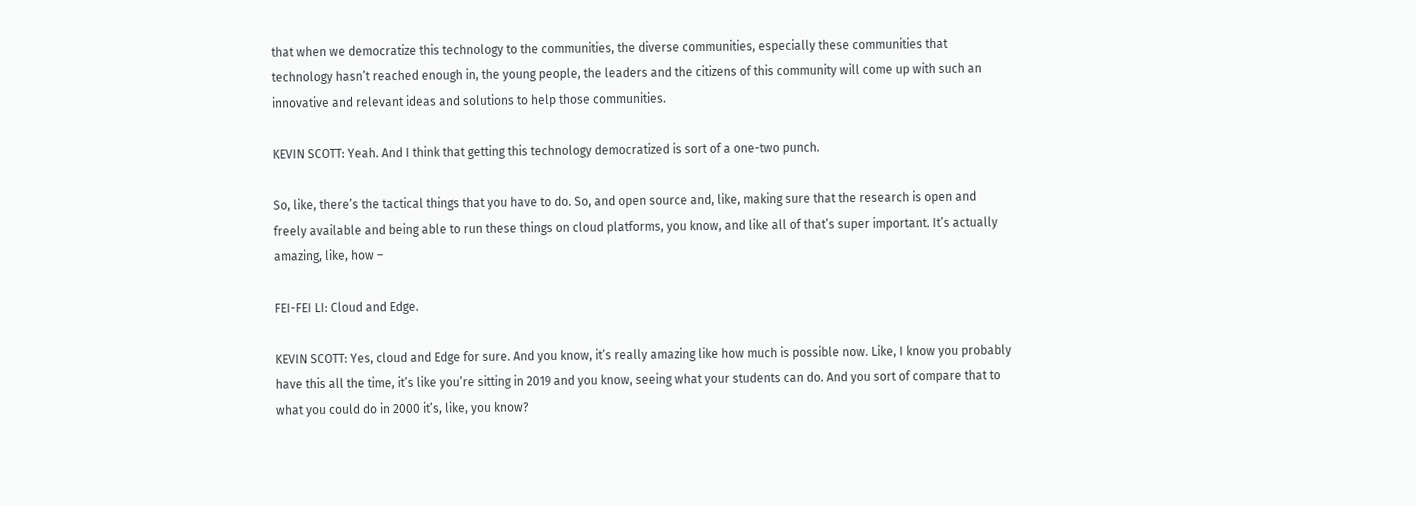that when we democratize this technology to the communities, the diverse communities, especially these communities that technology hasn’t reached enough in, the young people, the leaders and the citizens of this community will come up with such an innovative and relevant ideas and solutions to help those communities.

KEVIN SCOTT: Yeah. And I think that getting this technology democratized is sort of a one-two punch.

So, like, there’s the tactical things that you have to do. So, and open source and, like, making sure that the research is open and freely available and being able to run these things on cloud platforms, you know, and like all of that’s super important. It’s actually amazing, like, how –

FEI-FEI LI: Cloud and Edge.

KEVIN SCOTT: Yes, cloud and Edge for sure. And you know, it’s really amazing like how much is possible now. Like, I know you probably have this all the time, it’s like you’re sitting in 2019 and you know, seeing what your students can do. And you sort of compare that to what you could do in 2000 it’s, like, you know?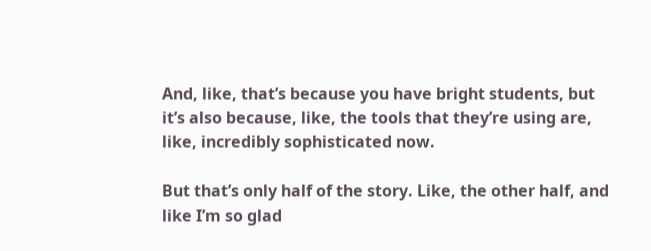And, like, that’s because you have bright students, but it’s also because, like, the tools that they’re using are, like, incredibly sophisticated now.

But that’s only half of the story. Like, the other half, and like I’m so glad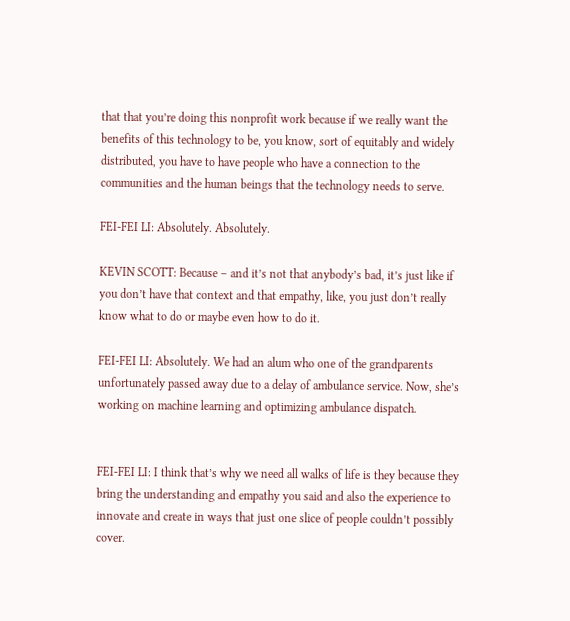that that you’re doing this nonprofit work because if we really want the benefits of this technology to be, you know, sort of equitably and widely distributed, you have to have people who have a connection to the communities and the human beings that the technology needs to serve.

FEI-FEI LI: Absolutely. Absolutely.

KEVIN SCOTT: Because – and it’s not that anybody’s bad, it’s just like if you don’t have that context and that empathy, like, you just don’t really know what to do or maybe even how to do it.

FEI-FEI LI: Absolutely. We had an alum who one of the grandparents unfortunately passed away due to a delay of ambulance service. Now, she’s working on machine learning and optimizing ambulance dispatch.


FEI-FEI LI: I think that’s why we need all walks of life is they because they bring the understanding and empathy you said and also the experience to innovate and create in ways that just one slice of people couldn’t possibly cover.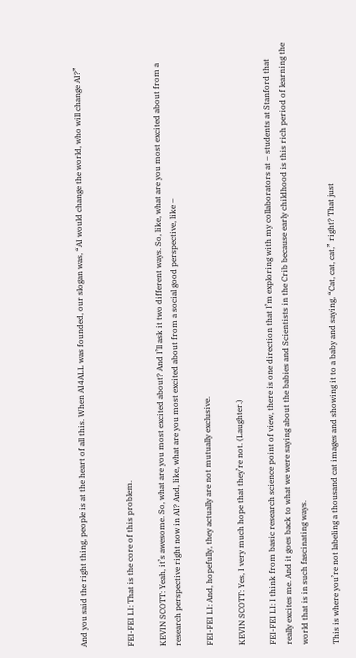And you said the right thing, people is at the heart of all this. When AI4ALL was founded, our slogan was, “AI would change the world, who will change AI?”


FEI-FEI LI: That is the core of this problem.

KEVIN SCOTT: Yeah, it’s awesome. So, what are you most excited about? And I’ll ask it two different ways. So, like, what are you most excited about from a research perspective right now in AI? And, like, what are you most excited about from a social good perspective, like –

FEI-FEI LI: And, hopefully, they actually are not mutually exclusive.

KEVIN SCOTT: Yes, I very much hope that they’re not. (Laughter.)

FEI-FEI LI: I think from basic research science point of view, there is one direction that I’m exploring with my collaborators at – students at Stanford that really excites me. And it goes back to what we were saying about the babies and Scientists in the Crib because early childhood is this rich period of learning the world that is in such fascinating ways.

This is where you’re not labeling a thousand cat images and showing it to a baby and saying, “Cat, cat, cat,” right? That just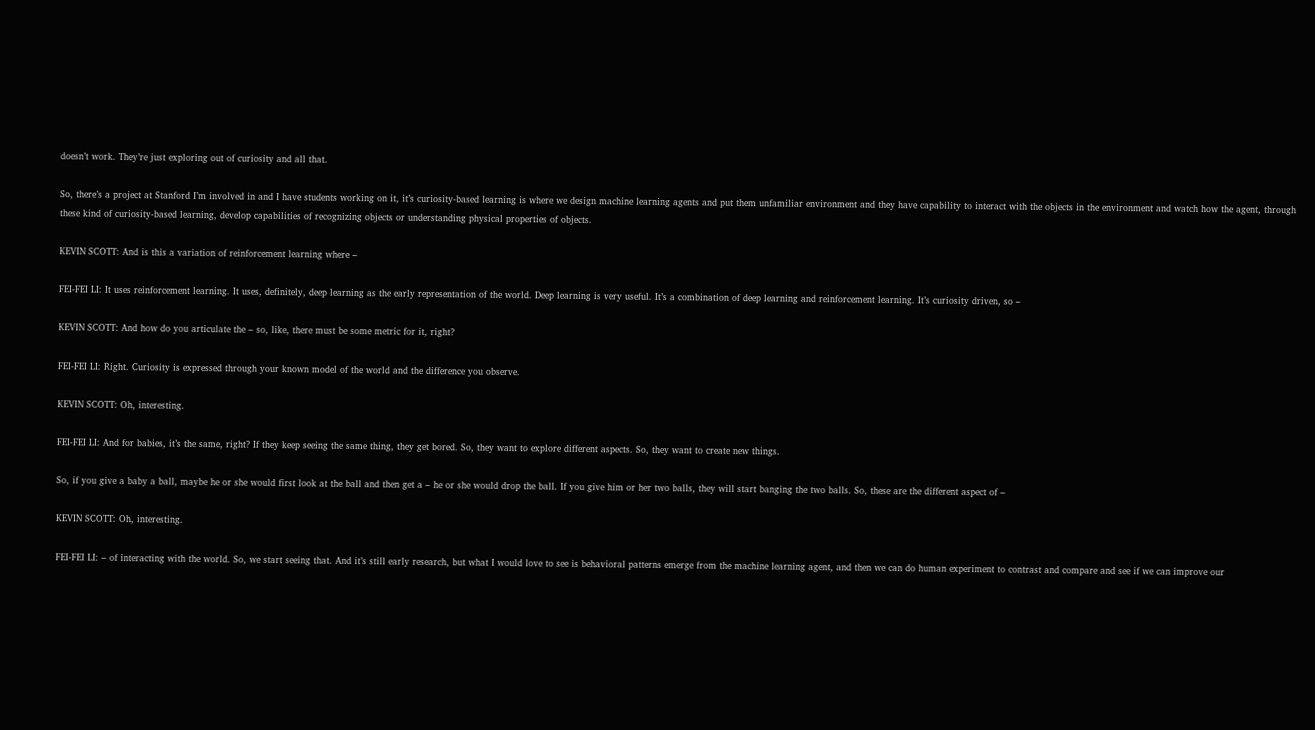doesn’t work. They’re just exploring out of curiosity and all that.

So, there’s a project at Stanford I’m involved in and I have students working on it, it’s curiosity-based learning is where we design machine learning agents and put them unfamiliar environment and they have capability to interact with the objects in the environment and watch how the agent, through these kind of curiosity-based learning, develop capabilities of recognizing objects or understanding physical properties of objects.

KEVIN SCOTT: And is this a variation of reinforcement learning where –

FEI-FEI LI: It uses reinforcement learning. It uses, definitely, deep learning as the early representation of the world. Deep learning is very useful. It’s a combination of deep learning and reinforcement learning. It’s curiosity driven, so –

KEVIN SCOTT: And how do you articulate the – so, like, there must be some metric for it, right?

FEI-FEI LI: Right. Curiosity is expressed through your known model of the world and the difference you observe.

KEVIN SCOTT: Oh, interesting.

FEI-FEI LI: And for babies, it’s the same, right? If they keep seeing the same thing, they get bored. So, they want to explore different aspects. So, they want to create new things.

So, if you give a baby a ball, maybe he or she would first look at the ball and then get a – he or she would drop the ball. If you give him or her two balls, they will start banging the two balls. So, these are the different aspect of –

KEVIN SCOTT: Oh, interesting.

FEI-FEI LI: – of interacting with the world. So, we start seeing that. And it’s still early research, but what I would love to see is behavioral patterns emerge from the machine learning agent, and then we can do human experiment to contrast and compare and see if we can improve our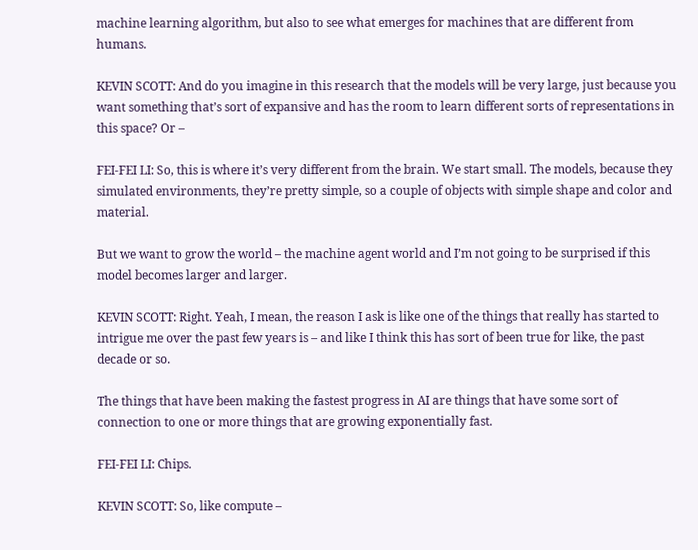machine learning algorithm, but also to see what emerges for machines that are different from humans.

KEVIN SCOTT: And do you imagine in this research that the models will be very large, just because you want something that’s sort of expansive and has the room to learn different sorts of representations in this space? Or –

FEI-FEI LI: So, this is where it’s very different from the brain. We start small. The models, because they simulated environments, they’re pretty simple, so a couple of objects with simple shape and color and material.

But we want to grow the world – the machine agent world and I’m not going to be surprised if this model becomes larger and larger.

KEVIN SCOTT: Right. Yeah, I mean, the reason I ask is like one of the things that really has started to intrigue me over the past few years is – and like I think this has sort of been true for like, the past decade or so.

The things that have been making the fastest progress in AI are things that have some sort of connection to one or more things that are growing exponentially fast.

FEI-FEI LI: Chips.

KEVIN SCOTT: So, like compute –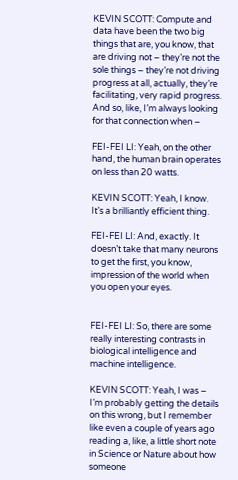KEVIN SCOTT: Compute and data have been the two big things that are, you know, that are driving not – they’re not the sole things – they’re not driving progress at all, actually, they’re facilitating, very rapid progress. And so, like, I’m always looking for that connection when –

FEI-FEI LI: Yeah, on the other hand, the human brain operates on less than 20 watts.

KEVIN SCOTT: Yeah, I know. It’s a brilliantly efficient thing.

FEI-FEI LI: And, exactly. It doesn’t take that many neurons to get the first, you know, impression of the world when you open your eyes.


FEI-FEI LI: So, there are some really interesting contrasts in biological intelligence and machine intelligence.

KEVIN SCOTT: Yeah, I was – I’m probably getting the details on this wrong, but I remember like even a couple of years ago reading a, like, a little short note in Science or Nature about how someone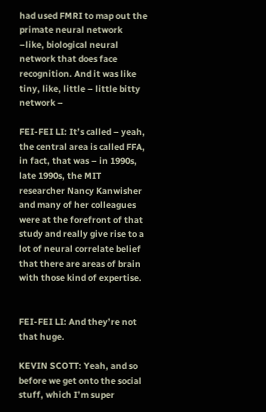had used FMRI to map out the primate neural network –like, biological neural network that does face recognition. And it was like tiny, like, little – little bitty network –

FEI-FEI LI: It’s called – yeah, the central area is called FFA, in fact, that was – in 1990s, late 1990s, the MIT researcher Nancy Kanwisher and many of her colleagues were at the forefront of that study and really give rise to a lot of neural correlate belief that there are areas of brain with those kind of expertise.


FEI-FEI LI: And they’re not that huge.

KEVIN SCOTT: Yeah, and so before we get onto the social stuff, which I’m super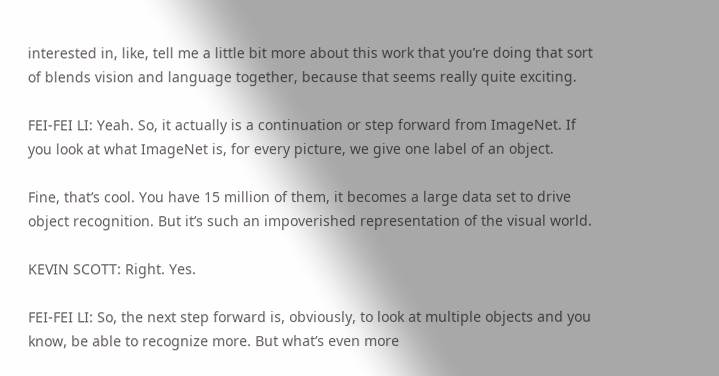interested in, like, tell me a little bit more about this work that you’re doing that sort of blends vision and language together, because that seems really quite exciting.

FEI-FEI LI: Yeah. So, it actually is a continuation or step forward from ImageNet. If you look at what ImageNet is, for every picture, we give one label of an object.

Fine, that’s cool. You have 15 million of them, it becomes a large data set to drive object recognition. But it’s such an impoverished representation of the visual world.

KEVIN SCOTT: Right. Yes.

FEI-FEI LI: So, the next step forward is, obviously, to look at multiple objects and you know, be able to recognize more. But what’s even more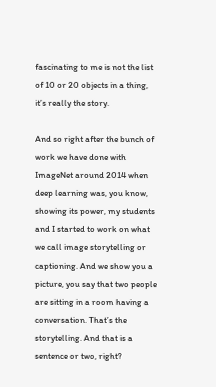fascinating to me is not the list of 10 or 20 objects in a thing, it’s really the story.

And so right after the bunch of work we have done with ImageNet around 2014 when deep learning was, you know, showing its power, my students and I started to work on what we call image storytelling or captioning. And we show you a picture, you say that two people are sitting in a room having a conversation. That’s the storytelling. And that is a sentence or two, right?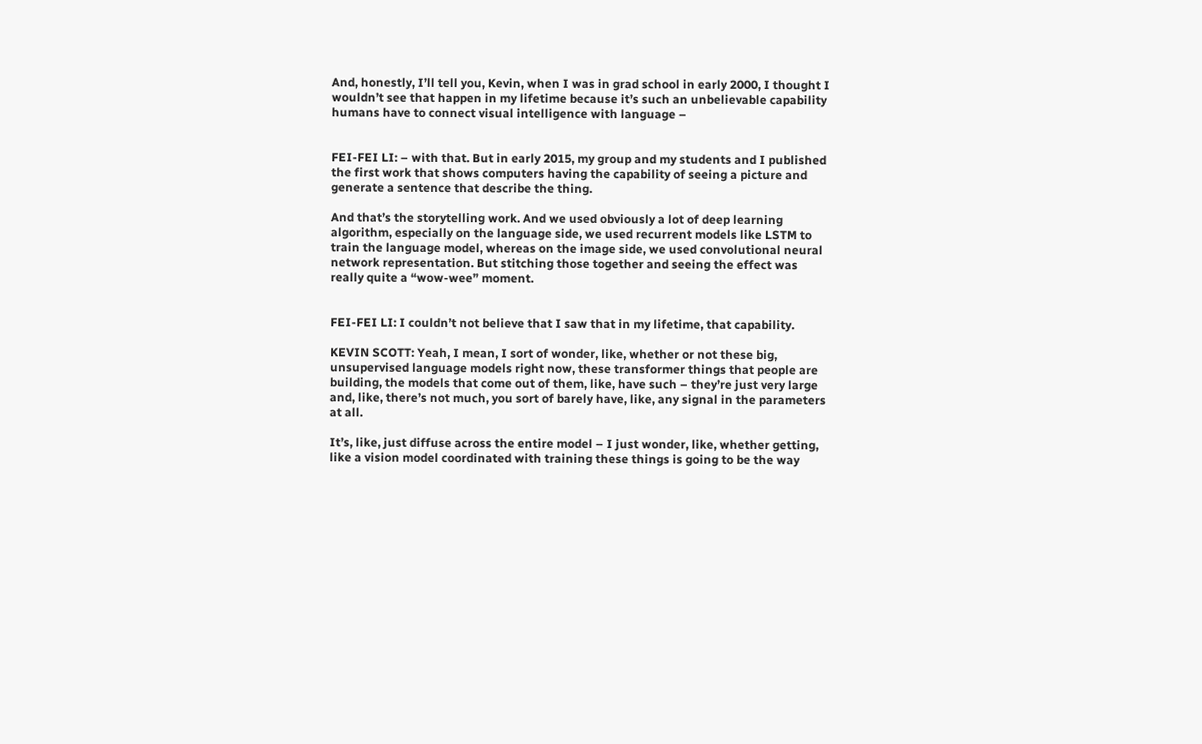And, honestly, I’ll tell you, Kevin, when I was in grad school in early 2000, I thought I wouldn’t see that happen in my lifetime because it’s such an unbelievable capability humans have to connect visual intelligence with language –


FEI-FEI LI: – with that. But in early 2015, my group and my students and I published the first work that shows computers having the capability of seeing a picture and generate a sentence that describe the thing.

And that’s the storytelling work. And we used obviously a lot of deep learning algorithm, especially on the language side, we used recurrent models like LSTM to train the language model, whereas on the image side, we used convolutional neural network representation. But stitching those together and seeing the effect was really quite a “wow-wee” moment.


FEI-FEI LI: I couldn’t not believe that I saw that in my lifetime, that capability.

KEVIN SCOTT: Yeah, I mean, I sort of wonder, like, whether or not these big, unsupervised language models right now, these transformer things that people are building, the models that come out of them, like, have such – they’re just very large and, like, there’s not much, you sort of barely have, like, any signal in the parameters at all.

It’s, like, just diffuse across the entire model – I just wonder, like, whether getting, like a vision model coordinated with training these things is going to be the way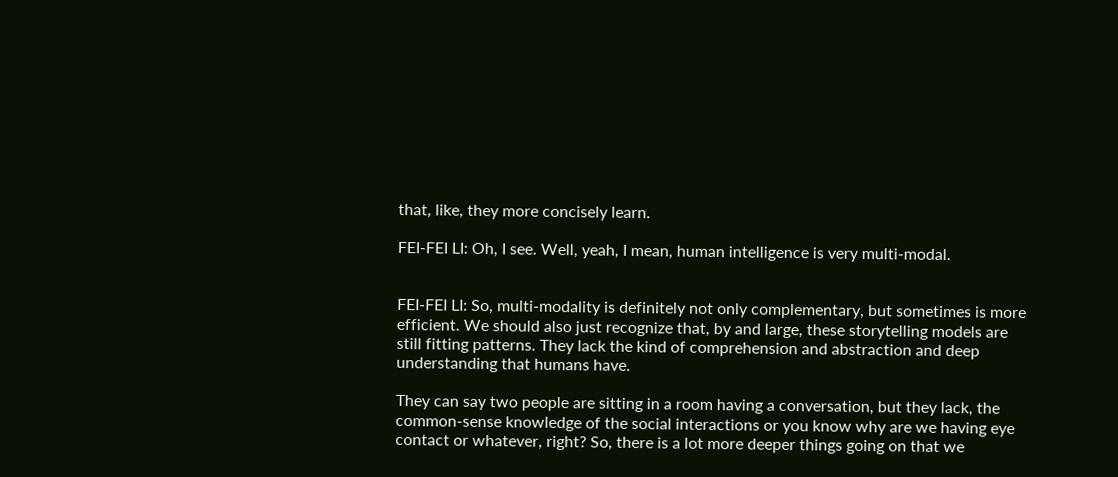that, like, they more concisely learn.

FEI-FEI LI: Oh, I see. Well, yeah, I mean, human intelligence is very multi-modal.


FEI-FEI LI: So, multi-modality is definitely not only complementary, but sometimes is more efficient. We should also just recognize that, by and large, these storytelling models are still fitting patterns. They lack the kind of comprehension and abstraction and deep understanding that humans have.

They can say two people are sitting in a room having a conversation, but they lack, the common-sense knowledge of the social interactions or you know why are we having eye contact or whatever, right? So, there is a lot more deeper things going on that we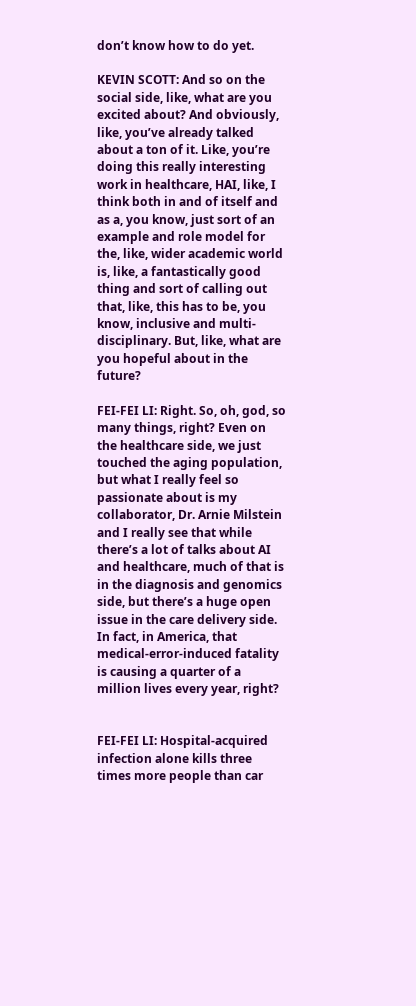don’t know how to do yet.

KEVIN SCOTT: And so on the social side, like, what are you excited about? And obviously, like, you’ve already talked about a ton of it. Like, you’re doing this really interesting work in healthcare, HAI, like, I think both in and of itself and as a, you know, just sort of an example and role model for the, like, wider academic world is, like, a fantastically good thing and sort of calling out that, like, this has to be, you know, inclusive and multi-disciplinary. But, like, what are you hopeful about in the future?

FEI-FEI LI: Right. So, oh, god, so many things, right? Even on the healthcare side, we just touched the aging population, but what I really feel so passionate about is my collaborator, Dr. Arnie Milstein and I really see that while there’s a lot of talks about AI and healthcare, much of that is in the diagnosis and genomics side, but there’s a huge open issue in the care delivery side. In fact, in America, that medical-error-induced fatality is causing a quarter of a million lives every year, right?


FEI-FEI LI: Hospital-acquired infection alone kills three times more people than car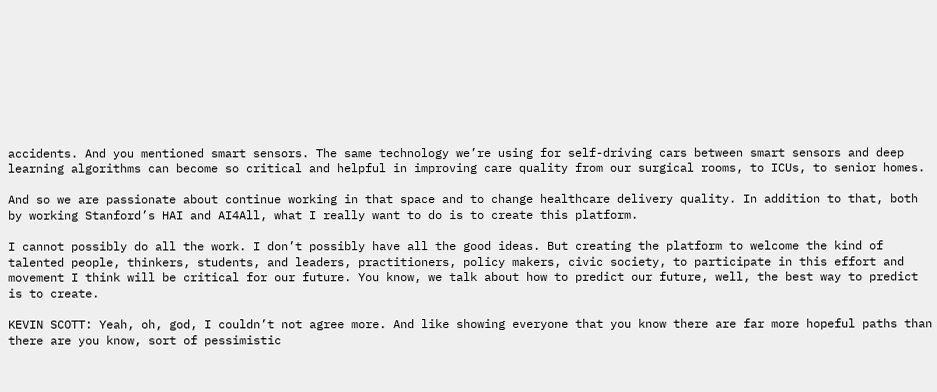accidents. And you mentioned smart sensors. The same technology we’re using for self-driving cars between smart sensors and deep learning algorithms can become so critical and helpful in improving care quality from our surgical rooms, to ICUs, to senior homes.

And so we are passionate about continue working in that space and to change healthcare delivery quality. In addition to that, both by working Stanford’s HAI and AI4All, what I really want to do is to create this platform.

I cannot possibly do all the work. I don’t possibly have all the good ideas. But creating the platform to welcome the kind of talented people, thinkers, students, and leaders, practitioners, policy makers, civic society, to participate in this effort and movement I think will be critical for our future. You know, we talk about how to predict our future, well, the best way to predict is to create.

KEVIN SCOTT: Yeah, oh, god, I couldn’t not agree more. And like showing everyone that you know there are far more hopeful paths than there are you know, sort of pessimistic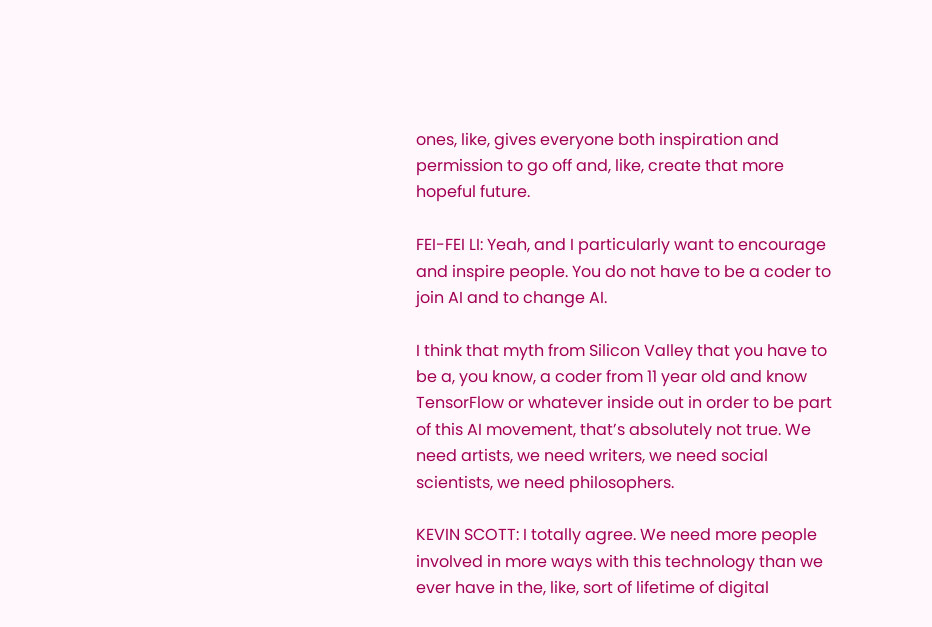ones, like, gives everyone both inspiration and permission to go off and, like, create that more hopeful future.

FEI-FEI LI: Yeah, and I particularly want to encourage and inspire people. You do not have to be a coder to join AI and to change AI.

I think that myth from Silicon Valley that you have to be a, you know, a coder from 11 year old and know TensorFlow or whatever inside out in order to be part of this AI movement, that’s absolutely not true. We need artists, we need writers, we need social scientists, we need philosophers.

KEVIN SCOTT: I totally agree. We need more people involved in more ways with this technology than we ever have in the, like, sort of lifetime of digital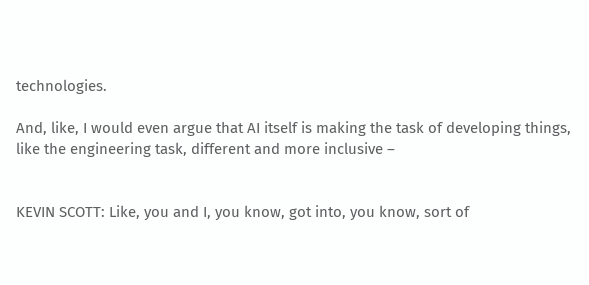technologies.

And, like, I would even argue that AI itself is making the task of developing things, like the engineering task, different and more inclusive –


KEVIN SCOTT: Like, you and I, you know, got into, you know, sort of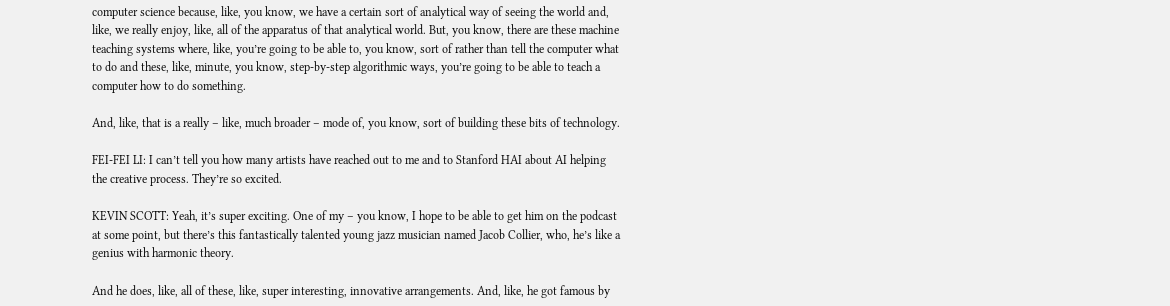computer science because, like, you know, we have a certain sort of analytical way of seeing the world and, like, we really enjoy, like, all of the apparatus of that analytical world. But, you know, there are these machine teaching systems where, like, you’re going to be able to, you know, sort of rather than tell the computer what to do and these, like, minute, you know, step-by-step algorithmic ways, you’re going to be able to teach a computer how to do something.

And, like, that is a really – like, much broader – mode of, you know, sort of building these bits of technology.

FEI-FEI LI: I can’t tell you how many artists have reached out to me and to Stanford HAI about AI helping the creative process. They’re so excited.

KEVIN SCOTT: Yeah, it’s super exciting. One of my – you know, I hope to be able to get him on the podcast at some point, but there’s this fantastically talented young jazz musician named Jacob Collier, who, he’s like a genius with harmonic theory.

And he does, like, all of these, like, super interesting, innovative arrangements. And, like, he got famous by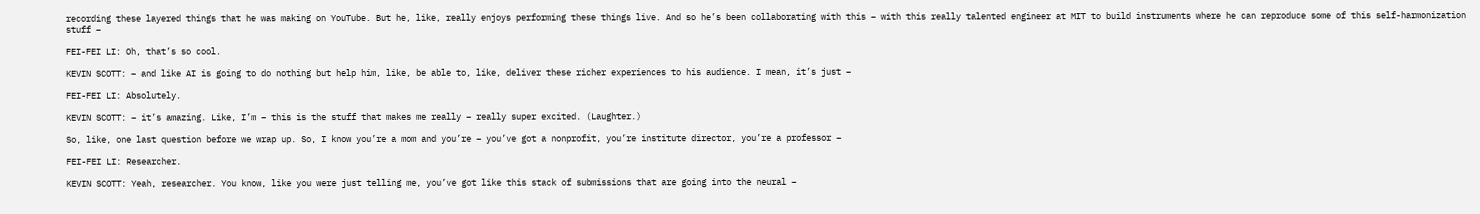recording these layered things that he was making on YouTube. But he, like, really enjoys performing these things live. And so he’s been collaborating with this – with this really talented engineer at MIT to build instruments where he can reproduce some of this self-harmonization stuff –

FEI-FEI LI: Oh, that’s so cool.

KEVIN SCOTT: – and like AI is going to do nothing but help him, like, be able to, like, deliver these richer experiences to his audience. I mean, it’s just –

FEI-FEI LI: Absolutely.

KEVIN SCOTT: – it’s amazing. Like, I’m – this is the stuff that makes me really – really super excited. (Laughter.)

So, like, one last question before we wrap up. So, I know you’re a mom and you’re – you’ve got a nonprofit, you’re institute director, you’re a professor –

FEI-FEI LI: Researcher.

KEVIN SCOTT: Yeah, researcher. You know, like you were just telling me, you’ve got like this stack of submissions that are going into the neural –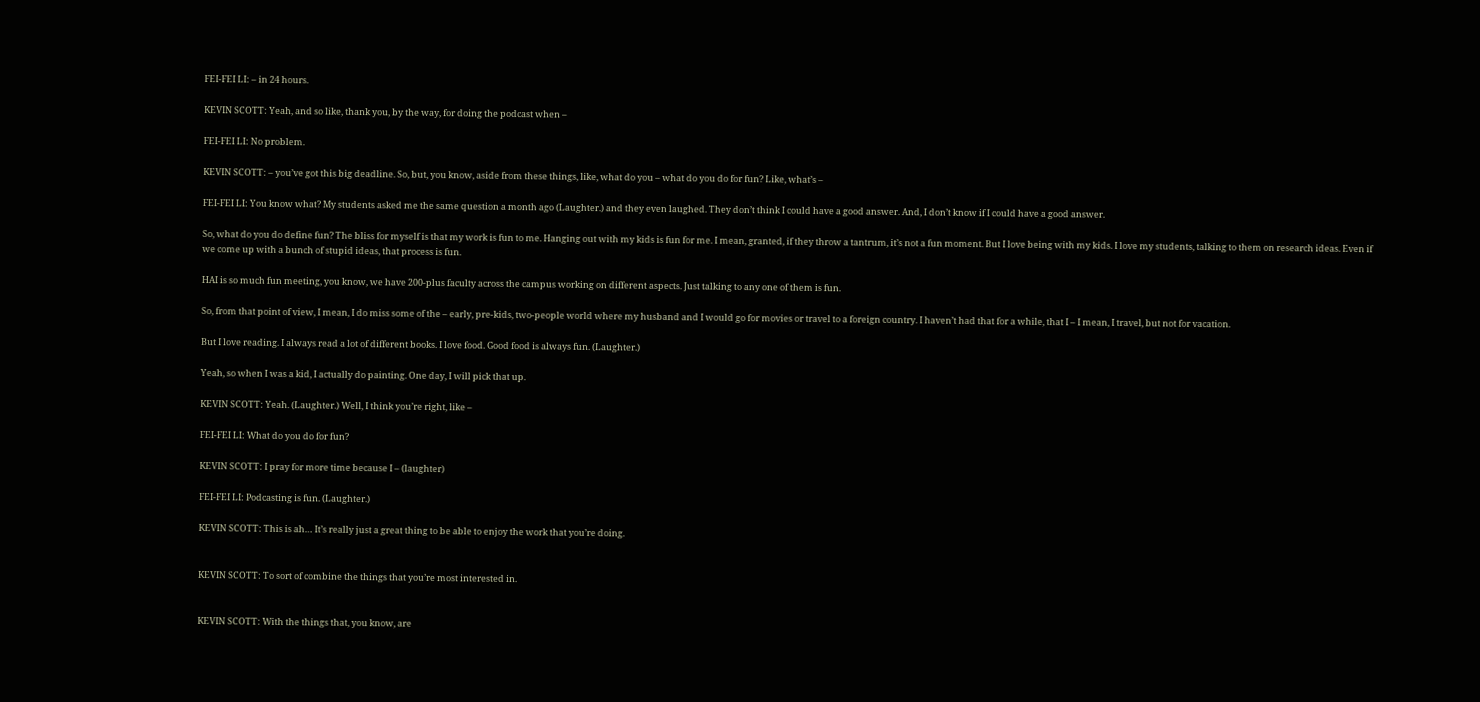FEI-FEI LI: – in 24 hours.

KEVIN SCOTT: Yeah, and so like, thank you, by the way, for doing the podcast when –

FEI-FEI LI: No problem.

KEVIN SCOTT: – you’ve got this big deadline. So, but, you know, aside from these things, like, what do you – what do you do for fun? Like, what’s –

FEI-FEI LI: You know what? My students asked me the same question a month ago (Laughter.) and they even laughed. They don’t think I could have a good answer. And, I don’t know if I could have a good answer.

So, what do you do define fun? The bliss for myself is that my work is fun to me. Hanging out with my kids is fun for me. I mean, granted, if they throw a tantrum, it’s not a fun moment. But I love being with my kids. I love my students, talking to them on research ideas. Even if we come up with a bunch of stupid ideas, that process is fun.

HAI is so much fun meeting, you know, we have 200-plus faculty across the campus working on different aspects. Just talking to any one of them is fun.

So, from that point of view, I mean, I do miss some of the – early, pre-kids, two-people world where my husband and I would go for movies or travel to a foreign country. I haven’t had that for a while, that I – I mean, I travel, but not for vacation.

But I love reading. I always read a lot of different books. I love food. Good food is always fun. (Laughter.)

Yeah, so when I was a kid, I actually do painting. One day, I will pick that up.

KEVIN SCOTT: Yeah. (Laughter.) Well, I think you’re right, like –

FEI-FEI LI: What do you do for fun?

KEVIN SCOTT: I pray for more time because I – (laughter)

FEI-FEI LI: Podcasting is fun. (Laughter.)

KEVIN SCOTT: This is ah… It’s really just a great thing to be able to enjoy the work that you’re doing.


KEVIN SCOTT: To sort of combine the things that you’re most interested in.


KEVIN SCOTT: With the things that, you know, are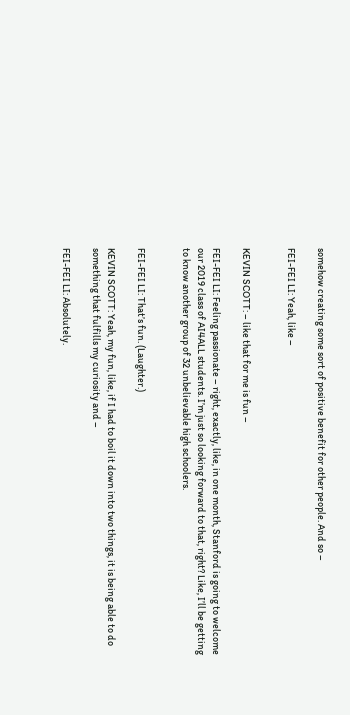somehow creating some sort of positive benefit for other people. And so –

FEI-FEI LI: Yeah, like –


KEVIN SCOTT: – like that for me is fun –

FEI-FEI LI: Feeling passionate – right, exactly, like, in one month, Stanford is going to welcome our 2019 class of AI4ALL students. I’m just so looking forward to that, right? Like, I’ll be getting to know another group of 32 unbelievable high schoolers.


FEI-FEI LI: That’s fun. (Laughter.)

KEVIN SCOTT: Yeah, my fun, like, if I had to boil it down into two things, it is being able to do something that fulfills my curiosity and –

FEI-FEI LI: Absolutely.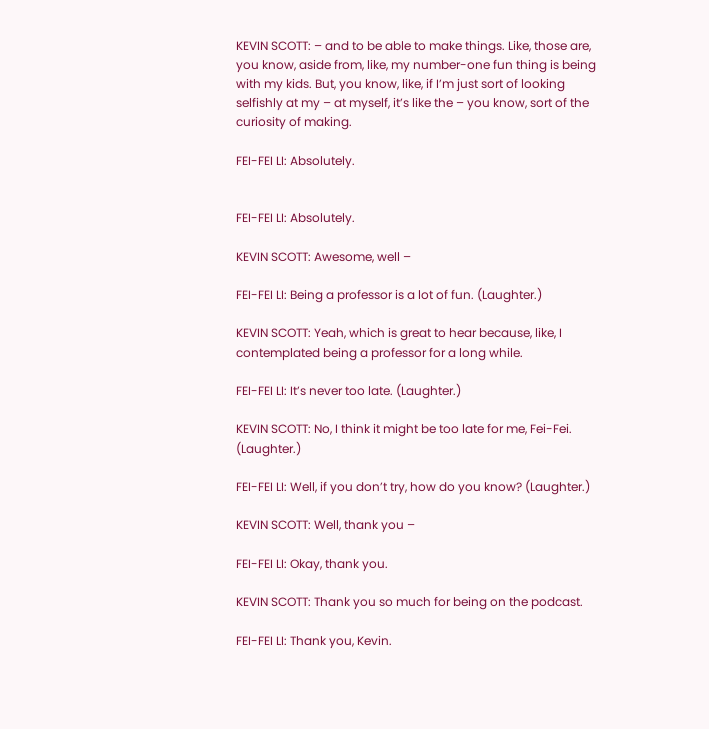KEVIN SCOTT: – and to be able to make things. Like, those are, you know, aside from, like, my number-one fun thing is being with my kids. But, you know, like, if I’m just sort of looking selfishly at my – at myself, it’s like the – you know, sort of the curiosity of making.

FEI-FEI LI: Absolutely.


FEI-FEI LI: Absolutely.

KEVIN SCOTT: Awesome, well –

FEI-FEI LI: Being a professor is a lot of fun. (Laughter.)

KEVIN SCOTT: Yeah, which is great to hear because, like, I contemplated being a professor for a long while.

FEI-FEI LI: It’s never too late. (Laughter.)

KEVIN SCOTT: No, I think it might be too late for me, Fei-Fei. (Laughter.)

FEI-FEI LI: Well, if you don’t try, how do you know? (Laughter.)

KEVIN SCOTT: Well, thank you –

FEI-FEI LI: Okay, thank you.

KEVIN SCOTT: Thank you so much for being on the podcast.

FEI-FEI LI: Thank you, Kevin.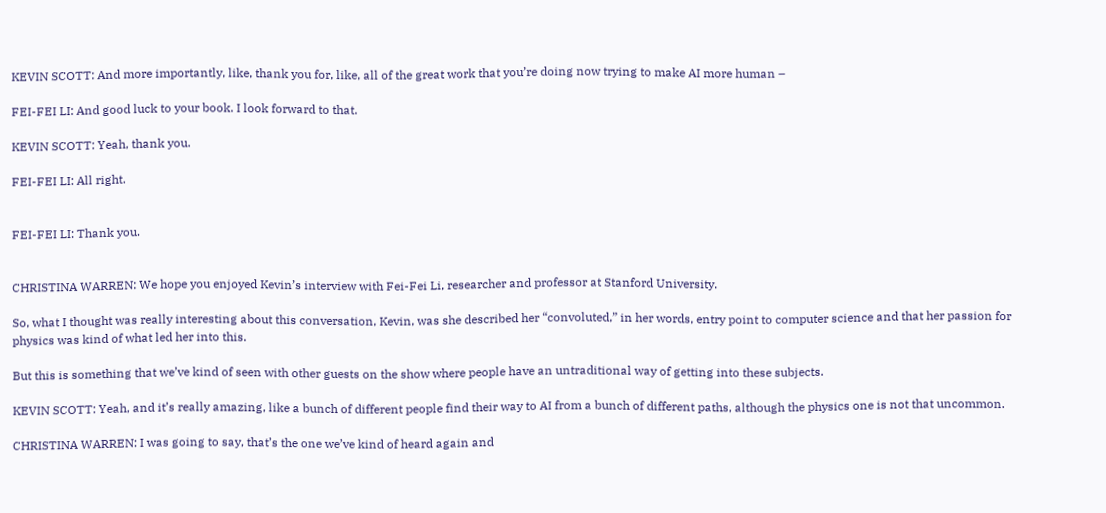KEVIN SCOTT: And more importantly, like, thank you for, like, all of the great work that you’re doing now trying to make AI more human –

FEI-FEI LI: And good luck to your book. I look forward to that.

KEVIN SCOTT: Yeah, thank you.

FEI-FEI LI: All right.


FEI-FEI LI: Thank you.


CHRISTINA WARREN: We hope you enjoyed Kevin’s interview with Fei-Fei Li, researcher and professor at Stanford University.

So, what I thought was really interesting about this conversation, Kevin, was she described her “convoluted,” in her words, entry point to computer science and that her passion for physics was kind of what led her into this.

But this is something that we’ve kind of seen with other guests on the show where people have an untraditional way of getting into these subjects.

KEVIN SCOTT: Yeah, and it’s really amazing, like a bunch of different people find their way to AI from a bunch of different paths, although the physics one is not that uncommon.

CHRISTINA WARREN: I was going to say, that’s the one we’ve kind of heard again and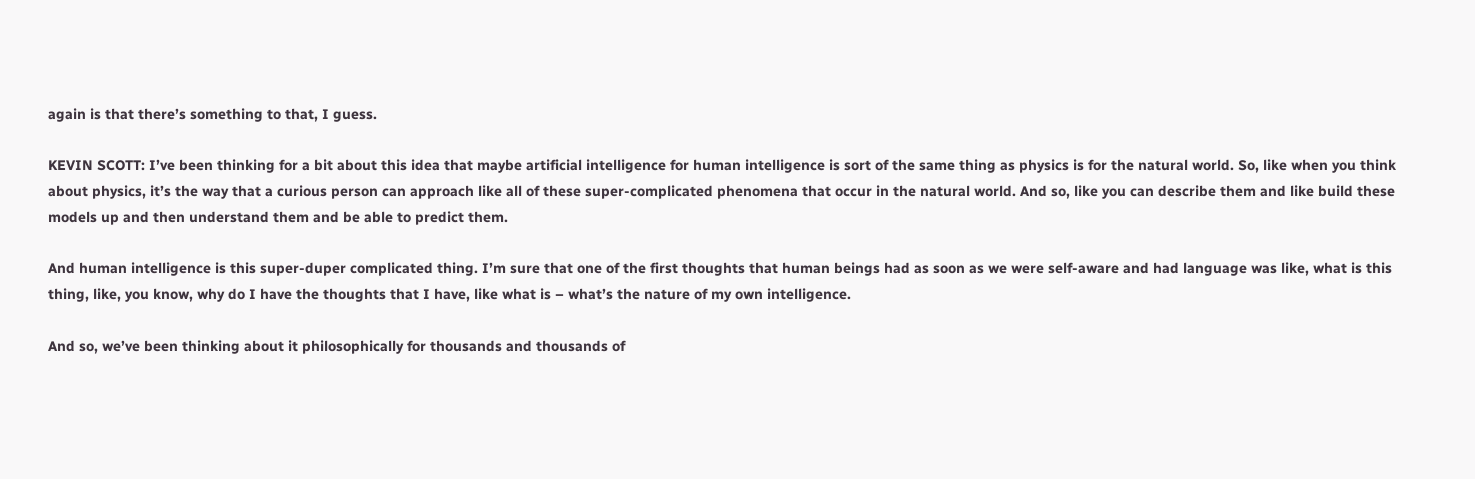again is that there’s something to that, I guess.

KEVIN SCOTT: I’ve been thinking for a bit about this idea that maybe artificial intelligence for human intelligence is sort of the same thing as physics is for the natural world. So, like when you think about physics, it’s the way that a curious person can approach like all of these super-complicated phenomena that occur in the natural world. And so, like you can describe them and like build these models up and then understand them and be able to predict them.

And human intelligence is this super-duper complicated thing. I’m sure that one of the first thoughts that human beings had as soon as we were self-aware and had language was like, what is this thing, like, you know, why do I have the thoughts that I have, like what is – what’s the nature of my own intelligence.

And so, we’ve been thinking about it philosophically for thousands and thousands of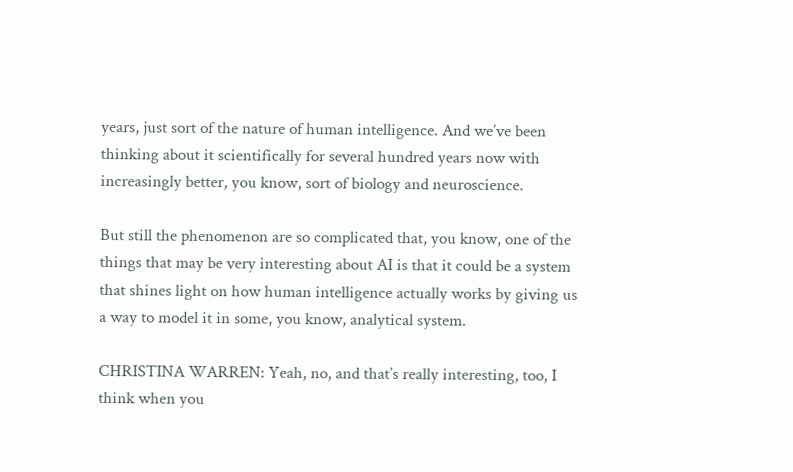years, just sort of the nature of human intelligence. And we’ve been thinking about it scientifically for several hundred years now with increasingly better, you know, sort of biology and neuroscience.

But still the phenomenon are so complicated that, you know, one of the things that may be very interesting about AI is that it could be a system that shines light on how human intelligence actually works by giving us a way to model it in some, you know, analytical system.

CHRISTINA WARREN: Yeah, no, and that’s really interesting, too, I think when you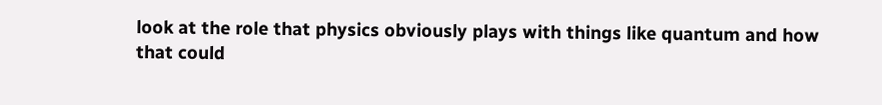look at the role that physics obviously plays with things like quantum and how that could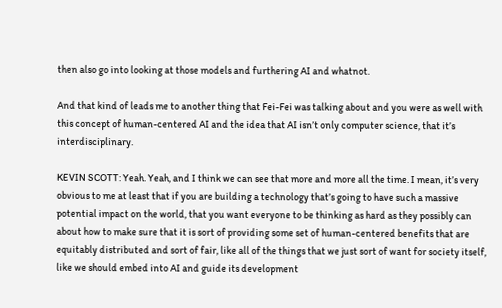then also go into looking at those models and furthering AI and whatnot.

And that kind of leads me to another thing that Fei-Fei was talking about and you were as well with this concept of human-centered AI and the idea that AI isn’t only computer science, that it’s interdisciplinary.

KEVIN SCOTT: Yeah. Yeah, and I think we can see that more and more all the time. I mean, it’s very obvious to me at least that if you are building a technology that’s going to have such a massive potential impact on the world, that you want everyone to be thinking as hard as they possibly can about how to make sure that it is sort of providing some set of human-centered benefits that are equitably distributed and sort of fair, like all of the things that we just sort of want for society itself, like we should embed into AI and guide its development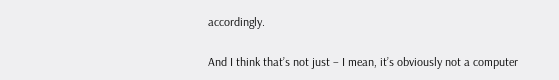accordingly.

And I think that’s not just – I mean, it’s obviously not a computer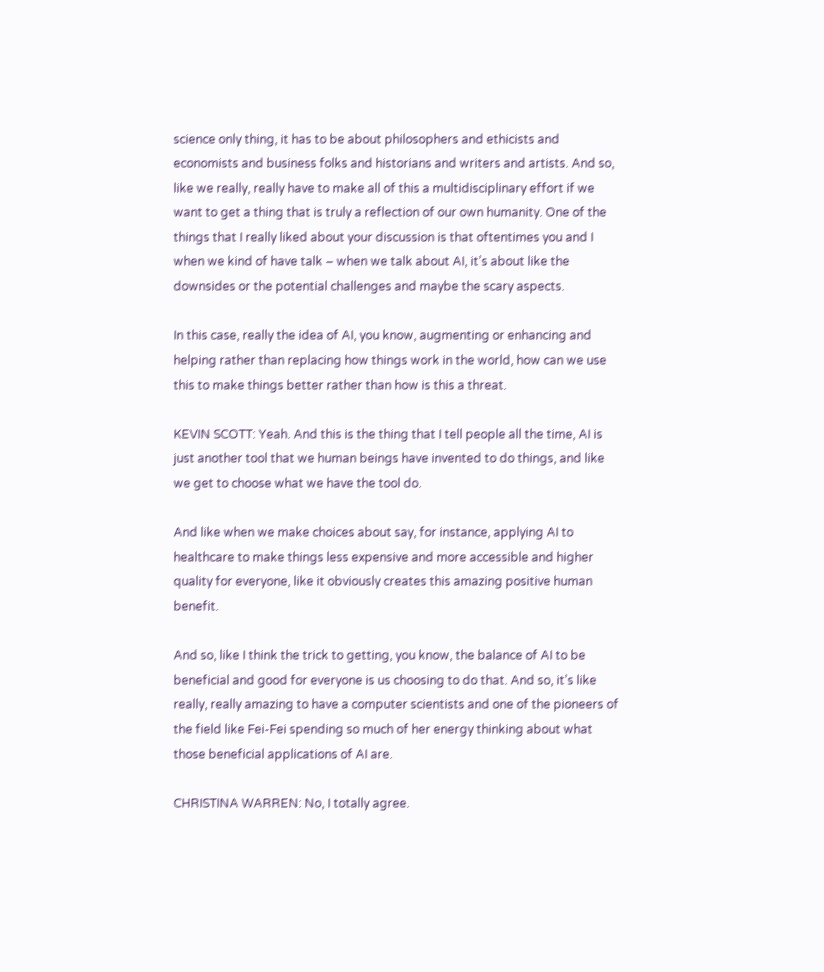science only thing, it has to be about philosophers and ethicists and economists and business folks and historians and writers and artists. And so, like we really, really have to make all of this a multidisciplinary effort if we want to get a thing that is truly a reflection of our own humanity. One of the things that I really liked about your discussion is that oftentimes you and I when we kind of have talk – when we talk about AI, it’s about like the downsides or the potential challenges and maybe the scary aspects.

In this case, really the idea of AI, you know, augmenting or enhancing and helping rather than replacing how things work in the world, how can we use this to make things better rather than how is this a threat.

KEVIN SCOTT: Yeah. And this is the thing that I tell people all the time, AI is just another tool that we human beings have invented to do things, and like we get to choose what we have the tool do.

And like when we make choices about say, for instance, applying AI to healthcare to make things less expensive and more accessible and higher quality for everyone, like it obviously creates this amazing positive human benefit.

And so, like I think the trick to getting, you know, the balance of AI to be beneficial and good for everyone is us choosing to do that. And so, it’s like really, really amazing to have a computer scientists and one of the pioneers of the field like Fei-Fei spending so much of her energy thinking about what those beneficial applications of AI are.

CHRISTINA WARREN: No, I totally agree.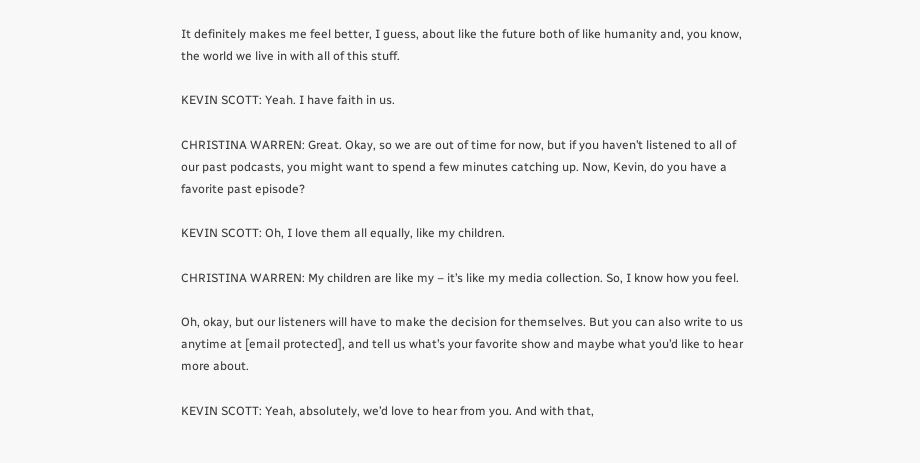It definitely makes me feel better, I guess, about like the future both of like humanity and, you know, the world we live in with all of this stuff.

KEVIN SCOTT: Yeah. I have faith in us.

CHRISTINA WARREN: Great. Okay, so we are out of time for now, but if you haven’t listened to all of our past podcasts, you might want to spend a few minutes catching up. Now, Kevin, do you have a favorite past episode?

KEVIN SCOTT: Oh, I love them all equally, like my children.

CHRISTINA WARREN: My children are like my – it’s like my media collection. So, I know how you feel.

Oh, okay, but our listeners will have to make the decision for themselves. But you can also write to us anytime at [email protected], and tell us what’s your favorite show and maybe what you’d like to hear more about.

KEVIN SCOTT: Yeah, absolutely, we’d love to hear from you. And with that,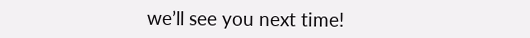we’ll see you next time!